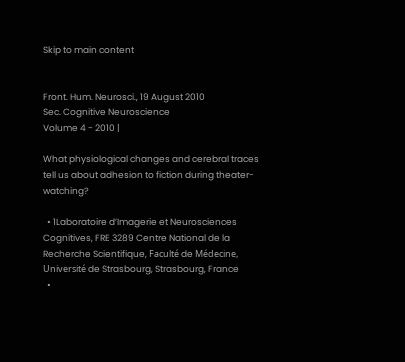Skip to main content


Front. Hum. Neurosci., 19 August 2010
Sec. Cognitive Neuroscience
Volume 4 - 2010 |

What physiological changes and cerebral traces tell us about adhesion to fiction during theater-watching?

  • 1Laboratoire d’Imagerie et Neurosciences Cognitives, FRE 3289 Centre National de la Recherche Scientifique, Faculté de Médecine, Université de Strasbourg, Strasbourg, France
  •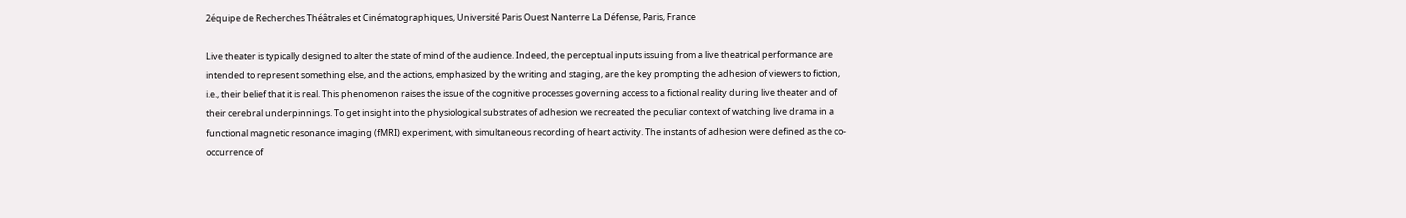2équipe de Recherches Théâtrales et Cinématographiques, Université Paris Ouest Nanterre La Défense, Paris, France

Live theater is typically designed to alter the state of mind of the audience. Indeed, the perceptual inputs issuing from a live theatrical performance are intended to represent something else, and the actions, emphasized by the writing and staging, are the key prompting the adhesion of viewers to fiction, i.e., their belief that it is real. This phenomenon raises the issue of the cognitive processes governing access to a fictional reality during live theater and of their cerebral underpinnings. To get insight into the physiological substrates of adhesion we recreated the peculiar context of watching live drama in a functional magnetic resonance imaging (fMRI) experiment, with simultaneous recording of heart activity. The instants of adhesion were defined as the co-occurrence of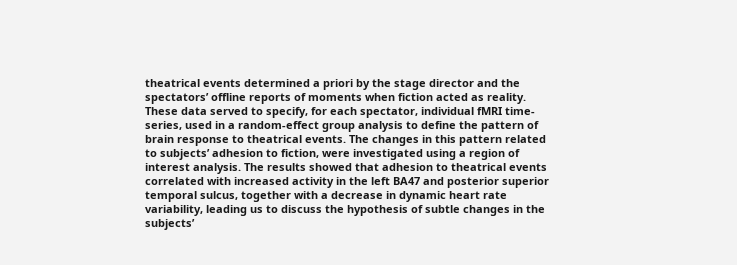theatrical events determined a priori by the stage director and the spectators’ offline reports of moments when fiction acted as reality. These data served to specify, for each spectator, individual fMRI time-series, used in a random-effect group analysis to define the pattern of brain response to theatrical events. The changes in this pattern related to subjects’ adhesion to fiction, were investigated using a region of interest analysis. The results showed that adhesion to theatrical events correlated with increased activity in the left BA47 and posterior superior temporal sulcus, together with a decrease in dynamic heart rate variability, leading us to discuss the hypothesis of subtle changes in the subjects’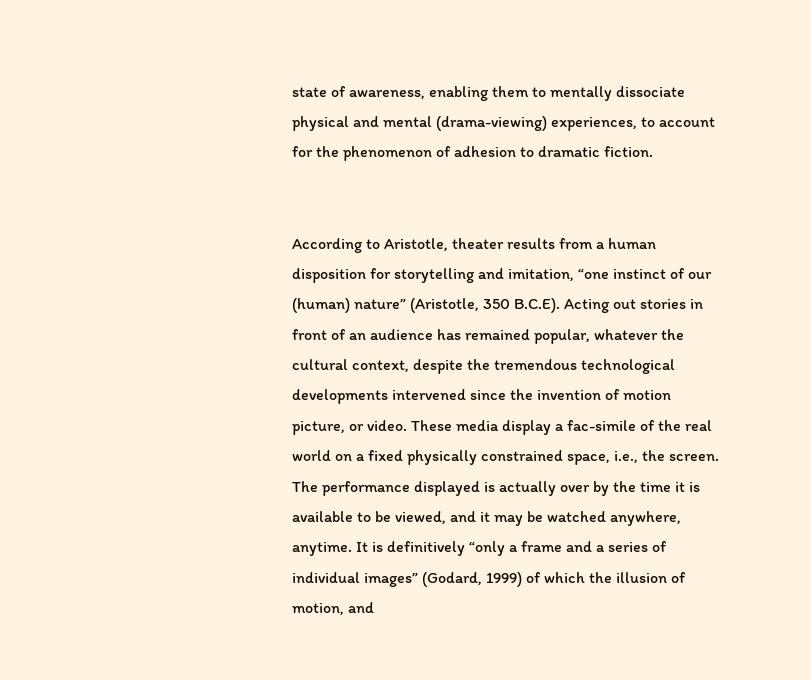state of awareness, enabling them to mentally dissociate physical and mental (drama-viewing) experiences, to account for the phenomenon of adhesion to dramatic fiction.


According to Aristotle, theater results from a human disposition for storytelling and imitation, “one instinct of our (human) nature” (Aristotle, 350 B.C.E). Acting out stories in front of an audience has remained popular, whatever the cultural context, despite the tremendous technological developments intervened since the invention of motion picture, or video. These media display a fac-simile of the real world on a fixed physically constrained space, i.e., the screen. The performance displayed is actually over by the time it is available to be viewed, and it may be watched anywhere, anytime. It is definitively “only a frame and a series of individual images” (Godard, 1999) of which the illusion of motion, and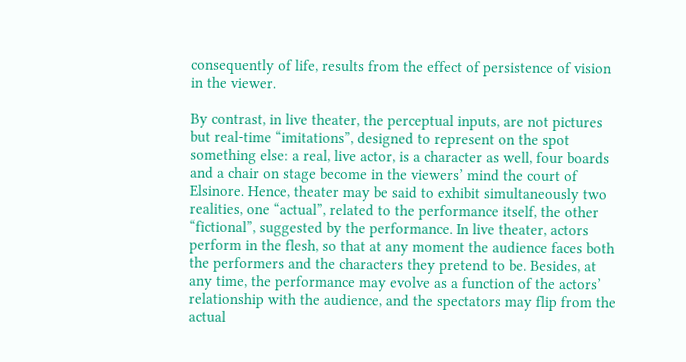consequently of life, results from the effect of persistence of vision in the viewer.

By contrast, in live theater, the perceptual inputs, are not pictures but real-time “imitations”, designed to represent on the spot something else: a real, live actor, is a character as well, four boards and a chair on stage become in the viewers’ mind the court of Elsinore. Hence, theater may be said to exhibit simultaneously two realities, one “actual”, related to the performance itself, the other “fictional”, suggested by the performance. In live theater, actors perform in the flesh, so that at any moment the audience faces both the performers and the characters they pretend to be. Besides, at any time, the performance may evolve as a function of the actors’ relationship with the audience, and the spectators may flip from the actual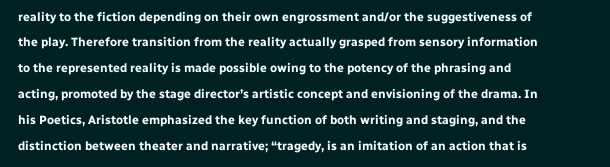reality to the fiction depending on their own engrossment and/or the suggestiveness of the play. Therefore transition from the reality actually grasped from sensory information to the represented reality is made possible owing to the potency of the phrasing and acting, promoted by the stage director’s artistic concept and envisioning of the drama. In his Poetics, Aristotle emphasized the key function of both writing and staging, and the distinction between theater and narrative; “tragedy, is an imitation of an action that is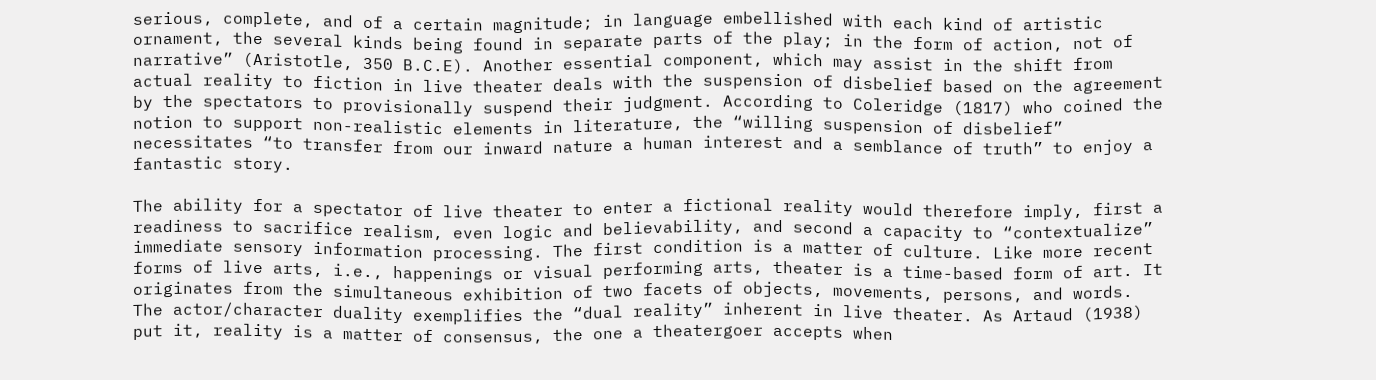serious, complete, and of a certain magnitude; in language embellished with each kind of artistic ornament, the several kinds being found in separate parts of the play; in the form of action, not of narrative” (Aristotle, 350 B.C.E). Another essential component, which may assist in the shift from actual reality to fiction in live theater deals with the suspension of disbelief based on the agreement by the spectators to provisionally suspend their judgment. According to Coleridge (1817) who coined the notion to support non-realistic elements in literature, the “willing suspension of disbelief” necessitates “to transfer from our inward nature a human interest and a semblance of truth” to enjoy a fantastic story.

The ability for a spectator of live theater to enter a fictional reality would therefore imply, first a readiness to sacrifice realism, even logic and believability, and second a capacity to “contextualize” immediate sensory information processing. The first condition is a matter of culture. Like more recent forms of live arts, i.e., happenings or visual performing arts, theater is a time-based form of art. It originates from the simultaneous exhibition of two facets of objects, movements, persons, and words. The actor/character duality exemplifies the “dual reality” inherent in live theater. As Artaud (1938) put it, reality is a matter of consensus, the one a theatergoer accepts when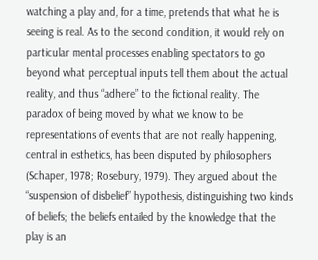watching a play and, for a time, pretends that what he is seeing is real. As to the second condition, it would rely on particular mental processes enabling spectators to go beyond what perceptual inputs tell them about the actual reality, and thus “adhere” to the fictional reality. The paradox of being moved by what we know to be representations of events that are not really happening, central in esthetics, has been disputed by philosophers (Schaper, 1978; Rosebury, 1979). They argued about the “suspension of disbelief” hypothesis, distinguishing two kinds of beliefs; the beliefs entailed by the knowledge that the play is an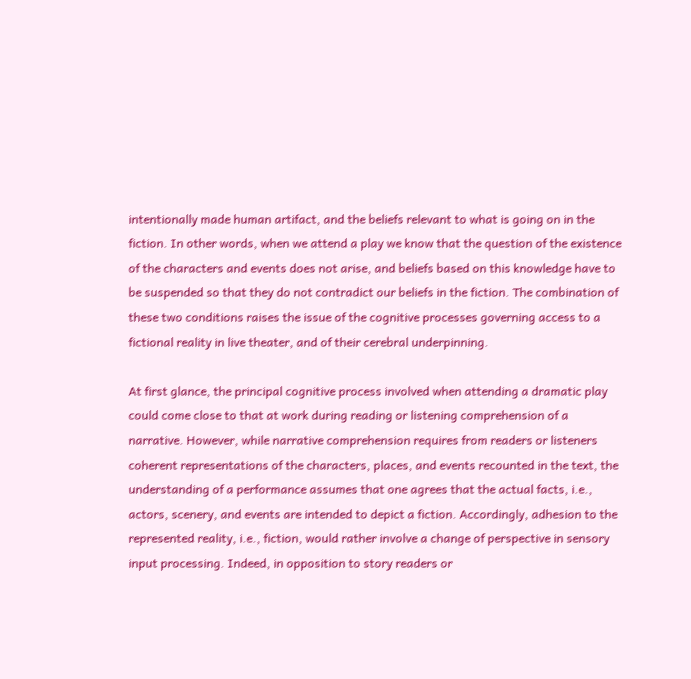intentionally made human artifact, and the beliefs relevant to what is going on in the fiction. In other words, when we attend a play we know that the question of the existence of the characters and events does not arise, and beliefs based on this knowledge have to be suspended so that they do not contradict our beliefs in the fiction. The combination of these two conditions raises the issue of the cognitive processes governing access to a fictional reality in live theater, and of their cerebral underpinning.

At first glance, the principal cognitive process involved when attending a dramatic play could come close to that at work during reading or listening comprehension of a narrative. However, while narrative comprehension requires from readers or listeners coherent representations of the characters, places, and events recounted in the text, the understanding of a performance assumes that one agrees that the actual facts, i.e., actors, scenery, and events are intended to depict a fiction. Accordingly, adhesion to the represented reality, i.e., fiction, would rather involve a change of perspective in sensory input processing. Indeed, in opposition to story readers or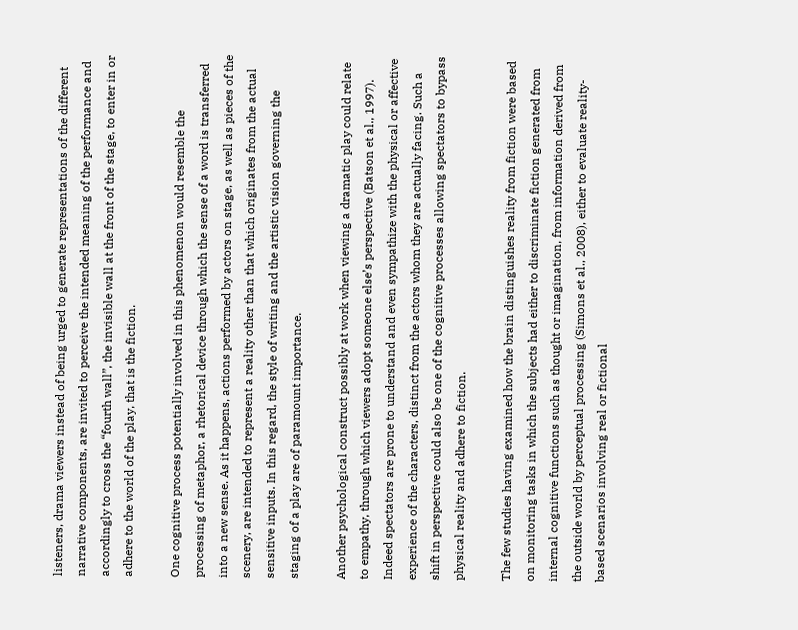listeners, drama viewers instead of being urged to generate representations of the different narrative components, are invited to perceive the intended meaning of the performance and accordingly to cross the “fourth wall”, the invisible wall at the front of the stage, to enter in or adhere to the world of the play, that is the fiction.

One cognitive process potentially involved in this phenomenon would resemble the processing of metaphor, a rhetorical device through which the sense of a word is transferred into a new sense. As it happens, actions performed by actors on stage, as well as pieces of the scenery, are intended to represent a reality other than that which originates from the actual sensitive inputs. In this regard, the style of writing and the artistic vision governing the staging of a play are of paramount importance.

Another psychological construct possibly at work when viewing a dramatic play could relate to empathy, through which viewers adopt someone else’s perspective (Batson et al., 1997). Indeed spectators are prone to understand and even sympathize with the physical or affective experience of the characters, distinct from the actors whom they are actually facing. Such a shift in perspective could also be one of the cognitive processes allowing spectators to bypass physical reality and adhere to fiction.

The few studies having examined how the brain distinguishes reality from fiction were based on monitoring tasks in which the subjects had either to discriminate fiction generated from internal cognitive functions such as thought or imagination, from information derived from the outside world by perceptual processing (Simons et al., 2008), either to evaluate reality-based scenarios involving real or fictional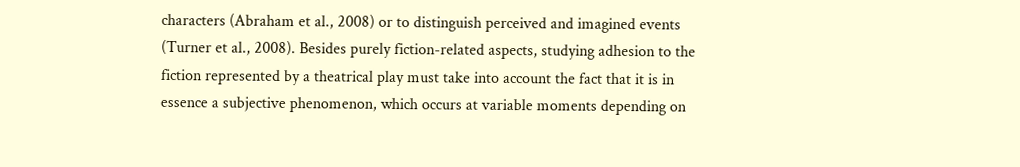characters (Abraham et al., 2008) or to distinguish perceived and imagined events (Turner et al., 2008). Besides purely fiction-related aspects, studying adhesion to the fiction represented by a theatrical play must take into account the fact that it is in essence a subjective phenomenon, which occurs at variable moments depending on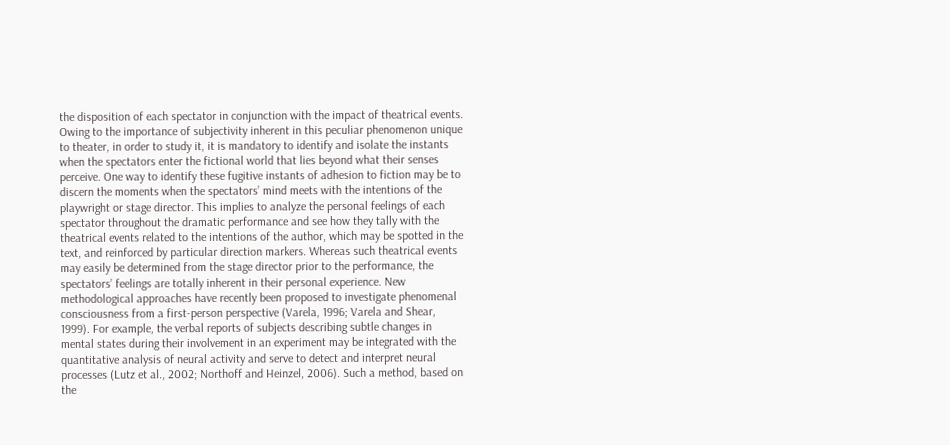the disposition of each spectator in conjunction with the impact of theatrical events. Owing to the importance of subjectivity inherent in this peculiar phenomenon unique to theater, in order to study it, it is mandatory to identify and isolate the instants when the spectators enter the fictional world that lies beyond what their senses perceive. One way to identify these fugitive instants of adhesion to fiction may be to discern the moments when the spectators’ mind meets with the intentions of the playwright or stage director. This implies to analyze the personal feelings of each spectator throughout the dramatic performance and see how they tally with the theatrical events related to the intentions of the author, which may be spotted in the text, and reinforced by particular direction markers. Whereas such theatrical events may easily be determined from the stage director prior to the performance, the spectators’ feelings are totally inherent in their personal experience. New methodological approaches have recently been proposed to investigate phenomenal consciousness from a first-person perspective (Varela, 1996; Varela and Shear, 1999). For example, the verbal reports of subjects describing subtle changes in mental states during their involvement in an experiment may be integrated with the quantitative analysis of neural activity and serve to detect and interpret neural processes (Lutz et al., 2002; Northoff and Heinzel, 2006). Such a method, based on the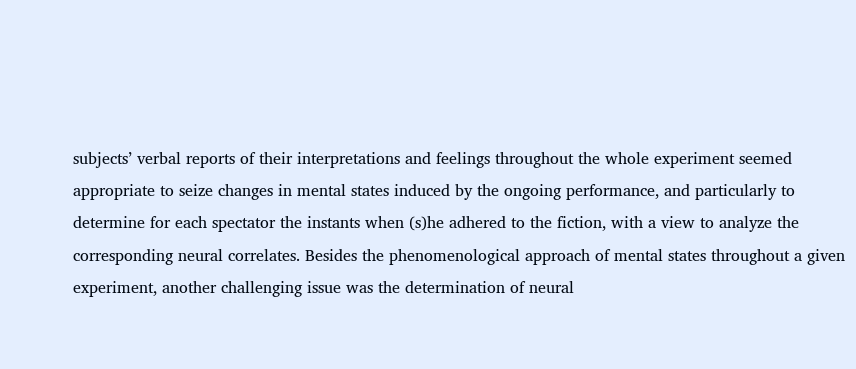subjects’ verbal reports of their interpretations and feelings throughout the whole experiment seemed appropriate to seize changes in mental states induced by the ongoing performance, and particularly to determine for each spectator the instants when (s)he adhered to the fiction, with a view to analyze the corresponding neural correlates. Besides the phenomenological approach of mental states throughout a given experiment, another challenging issue was the determination of neural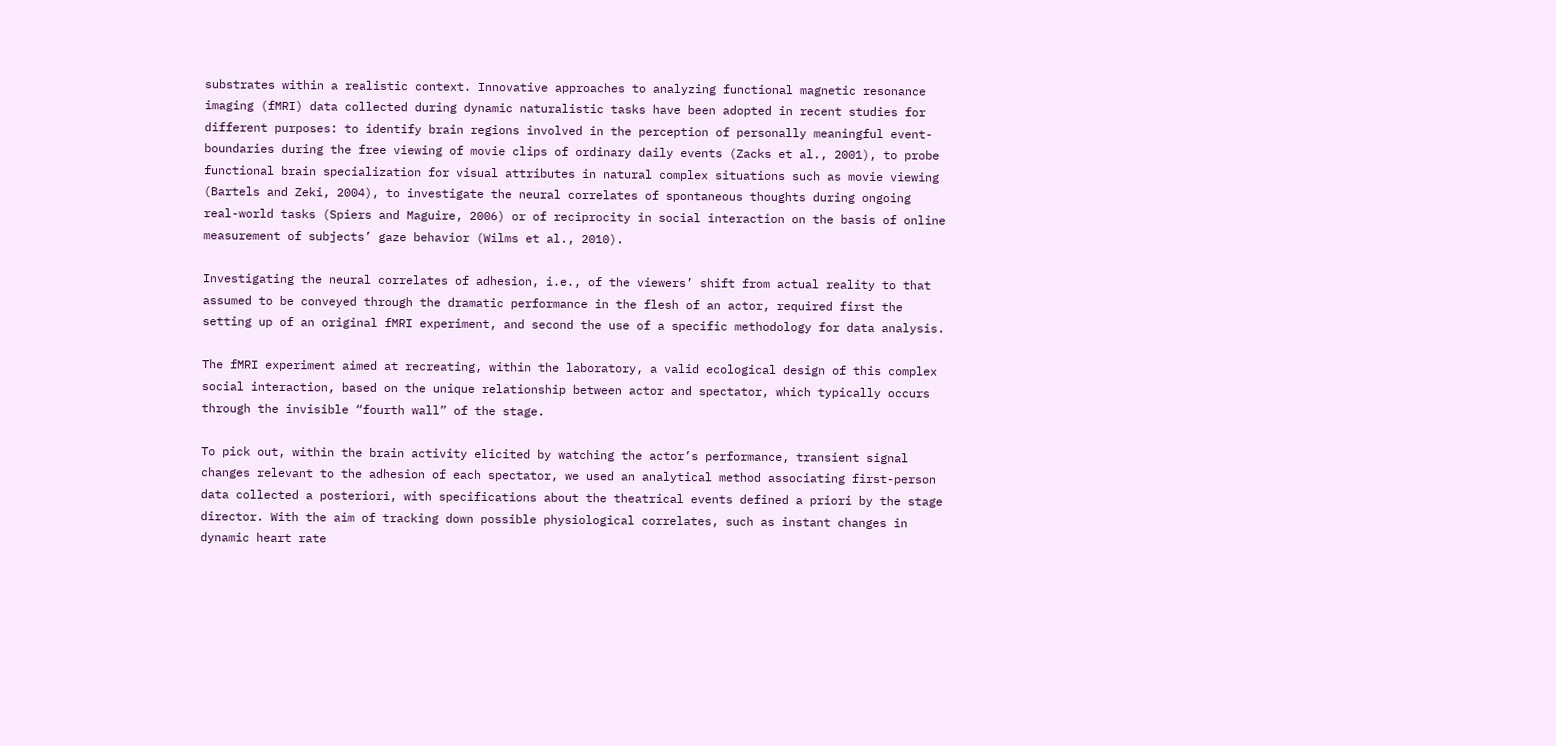substrates within a realistic context. Innovative approaches to analyzing functional magnetic resonance imaging (fMRI) data collected during dynamic naturalistic tasks have been adopted in recent studies for different purposes: to identify brain regions involved in the perception of personally meaningful event-boundaries during the free viewing of movie clips of ordinary daily events (Zacks et al., 2001), to probe functional brain specialization for visual attributes in natural complex situations such as movie viewing (Bartels and Zeki, 2004), to investigate the neural correlates of spontaneous thoughts during ongoing real-world tasks (Spiers and Maguire, 2006) or of reciprocity in social interaction on the basis of online measurement of subjects’ gaze behavior (Wilms et al., 2010).

Investigating the neural correlates of adhesion, i.e., of the viewers’ shift from actual reality to that assumed to be conveyed through the dramatic performance in the flesh of an actor, required first the setting up of an original fMRI experiment, and second the use of a specific methodology for data analysis.

The fMRI experiment aimed at recreating, within the laboratory, a valid ecological design of this complex social interaction, based on the unique relationship between actor and spectator, which typically occurs through the invisible “fourth wall” of the stage.

To pick out, within the brain activity elicited by watching the actor’s performance, transient signal changes relevant to the adhesion of each spectator, we used an analytical method associating first-person data collected a posteriori, with specifications about the theatrical events defined a priori by the stage director. With the aim of tracking down possible physiological correlates, such as instant changes in dynamic heart rate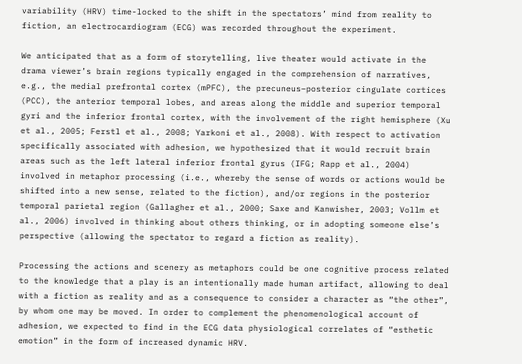variability (HRV) time-locked to the shift in the spectators’ mind from reality to fiction, an electrocardiogram (ECG) was recorded throughout the experiment.

We anticipated that as a form of storytelling, live theater would activate in the drama viewer’s brain regions typically engaged in the comprehension of narratives, e.g., the medial prefrontal cortex (mPFC), the precuneus–posterior cingulate cortices (PCC), the anterior temporal lobes, and areas along the middle and superior temporal gyri and the inferior frontal cortex, with the involvement of the right hemisphere (Xu et al., 2005; Ferstl et al., 2008; Yarkoni et al., 2008). With respect to activation specifically associated with adhesion, we hypothesized that it would recruit brain areas such as the left lateral inferior frontal gyrus (IFG; Rapp et al., 2004) involved in metaphor processing (i.e., whereby the sense of words or actions would be shifted into a new sense, related to the fiction), and/or regions in the posterior temporal parietal region (Gallagher et al., 2000; Saxe and Kanwisher, 2003; Vollm et al., 2006) involved in thinking about others thinking, or in adopting someone else’s perspective (allowing the spectator to regard a fiction as reality).

Processing the actions and scenery as metaphors could be one cognitive process related to the knowledge that a play is an intentionally made human artifact, allowing to deal with a fiction as reality and as a consequence to consider a character as “the other”, by whom one may be moved. In order to complement the phenomenological account of adhesion, we expected to find in the ECG data physiological correlates of “esthetic emotion” in the form of increased dynamic HRV.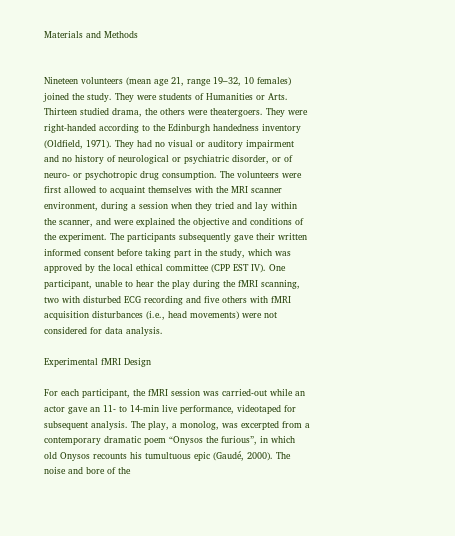Materials and Methods


Nineteen volunteers (mean age 21, range 19–32, 10 females) joined the study. They were students of Humanities or Arts. Thirteen studied drama, the others were theatergoers. They were right-handed according to the Edinburgh handedness inventory (Oldfield, 1971). They had no visual or auditory impairment and no history of neurological or psychiatric disorder, or of neuro- or psychotropic drug consumption. The volunteers were first allowed to acquaint themselves with the MRI scanner environment, during a session when they tried and lay within the scanner, and were explained the objective and conditions of the experiment. The participants subsequently gave their written informed consent before taking part in the study, which was approved by the local ethical committee (CPP EST IV). One participant, unable to hear the play during the fMRI scanning, two with disturbed ECG recording and five others with fMRI acquisition disturbances (i.e., head movements) were not considered for data analysis.

Experimental fMRI Design

For each participant, the fMRI session was carried-out while an actor gave an 11- to 14-min live performance, videotaped for subsequent analysis. The play, a monolog, was excerpted from a contemporary dramatic poem “Onysos the furious”, in which old Onysos recounts his tumultuous epic (Gaudé, 2000). The noise and bore of the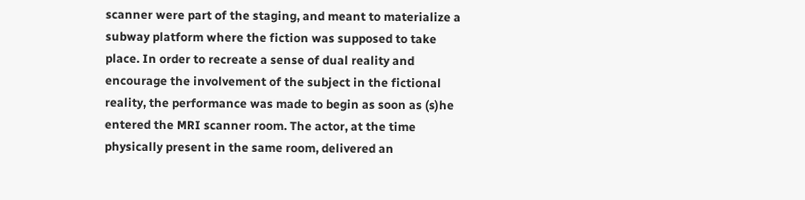scanner were part of the staging, and meant to materialize a subway platform where the fiction was supposed to take place. In order to recreate a sense of dual reality and encourage the involvement of the subject in the fictional reality, the performance was made to begin as soon as (s)he entered the MRI scanner room. The actor, at the time physically present in the same room, delivered an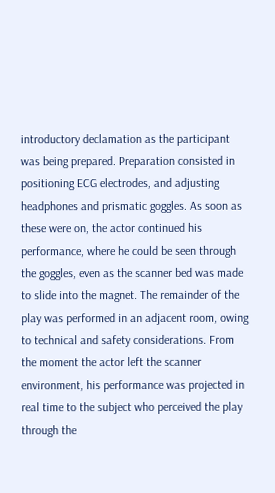introductory declamation as the participant was being prepared. Preparation consisted in positioning ECG electrodes, and adjusting headphones and prismatic goggles. As soon as these were on, the actor continued his performance, where he could be seen through the goggles, even as the scanner bed was made to slide into the magnet. The remainder of the play was performed in an adjacent room, owing to technical and safety considerations. From the moment the actor left the scanner environment, his performance was projected in real time to the subject who perceived the play through the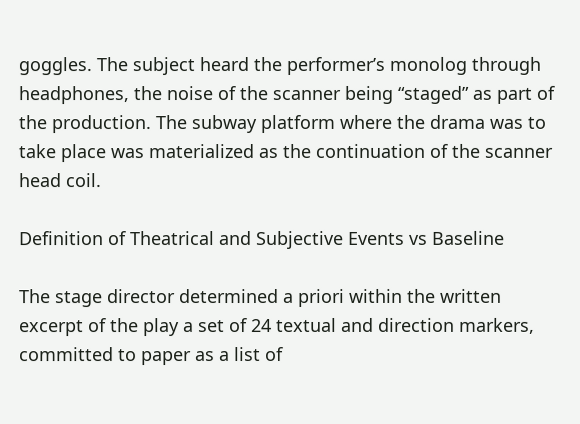goggles. The subject heard the performer’s monolog through headphones, the noise of the scanner being “staged” as part of the production. The subway platform where the drama was to take place was materialized as the continuation of the scanner head coil.

Definition of Theatrical and Subjective Events vs Baseline

The stage director determined a priori within the written excerpt of the play a set of 24 textual and direction markers, committed to paper as a list of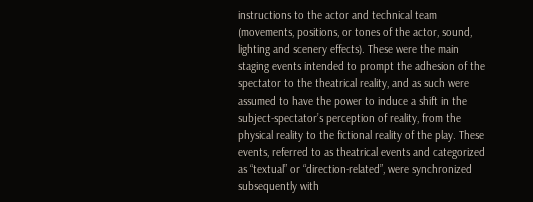instructions to the actor and technical team (movements, positions, or tones of the actor, sound, lighting and scenery effects). These were the main staging events intended to prompt the adhesion of the spectator to the theatrical reality, and as such were assumed to have the power to induce a shift in the subject-spectator’s perception of reality, from the physical reality to the fictional reality of the play. These events, referred to as theatrical events and categorized as “textual” or “direction-related”, were synchronized subsequently with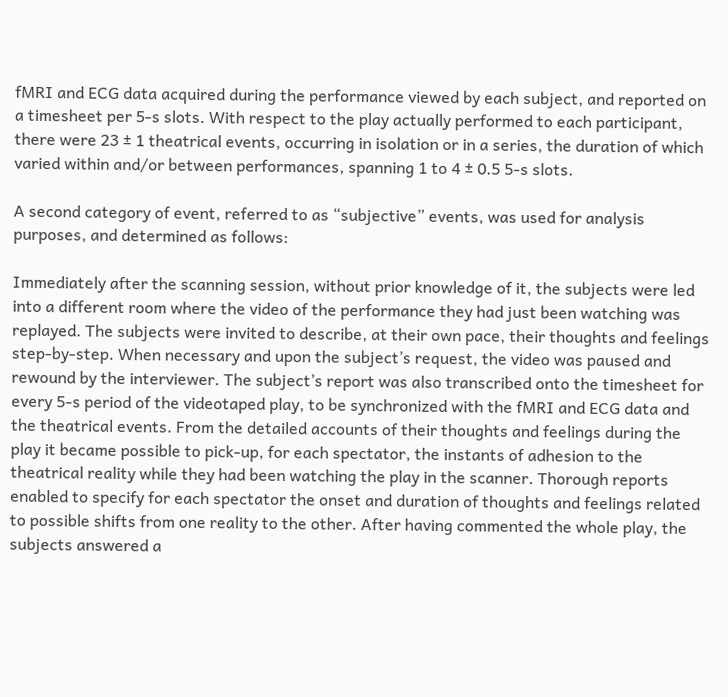fMRI and ECG data acquired during the performance viewed by each subject, and reported on a timesheet per 5-s slots. With respect to the play actually performed to each participant, there were 23 ± 1 theatrical events, occurring in isolation or in a series, the duration of which varied within and/or between performances, spanning 1 to 4 ± 0.5 5-s slots.

A second category of event, referred to as “subjective” events, was used for analysis purposes, and determined as follows:

Immediately after the scanning session, without prior knowledge of it, the subjects were led into a different room where the video of the performance they had just been watching was replayed. The subjects were invited to describe, at their own pace, their thoughts and feelings step-by-step. When necessary and upon the subject’s request, the video was paused and rewound by the interviewer. The subject’s report was also transcribed onto the timesheet for every 5-s period of the videotaped play, to be synchronized with the fMRI and ECG data and the theatrical events. From the detailed accounts of their thoughts and feelings during the play it became possible to pick-up, for each spectator, the instants of adhesion to the theatrical reality while they had been watching the play in the scanner. Thorough reports enabled to specify for each spectator the onset and duration of thoughts and feelings related to possible shifts from one reality to the other. After having commented the whole play, the subjects answered a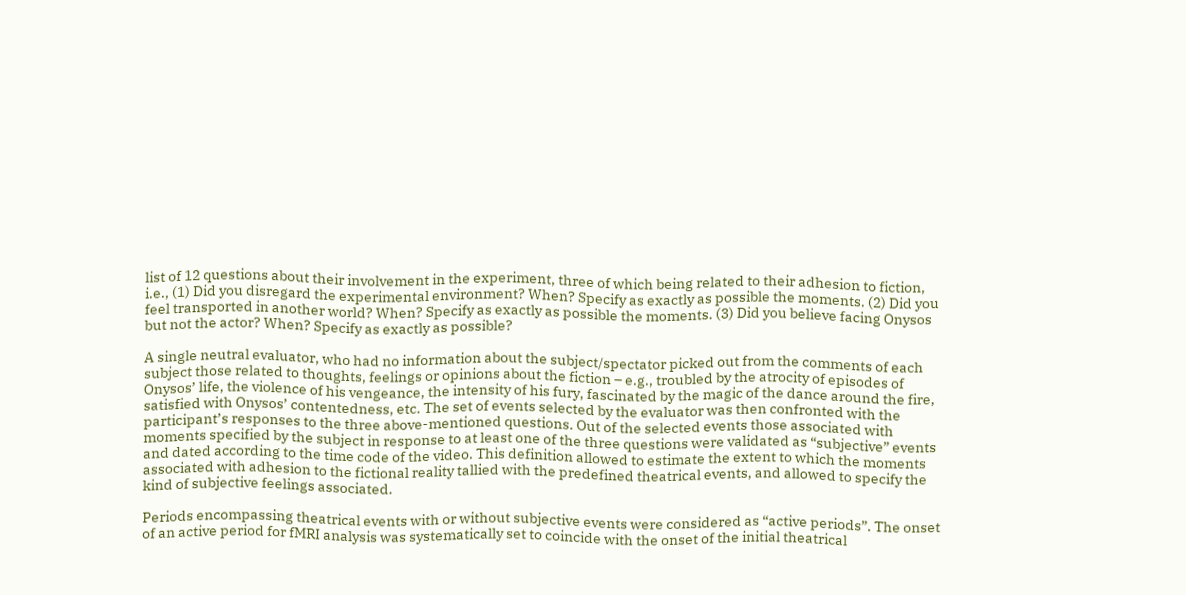list of 12 questions about their involvement in the experiment, three of which being related to their adhesion to fiction, i.e., (1) Did you disregard the experimental environment? When? Specify as exactly as possible the moments. (2) Did you feel transported in another world? When? Specify as exactly as possible the moments. (3) Did you believe facing Onysos but not the actor? When? Specify as exactly as possible?

A single neutral evaluator, who had no information about the subject/spectator picked out from the comments of each subject those related to thoughts, feelings or opinions about the fiction – e.g., troubled by the atrocity of episodes of Onysos’ life, the violence of his vengeance, the intensity of his fury, fascinated by the magic of the dance around the fire, satisfied with Onysos’ contentedness, etc. The set of events selected by the evaluator was then confronted with the participant’s responses to the three above-mentioned questions. Out of the selected events those associated with moments specified by the subject in response to at least one of the three questions were validated as “subjective” events and dated according to the time code of the video. This definition allowed to estimate the extent to which the moments associated with adhesion to the fictional reality tallied with the predefined theatrical events, and allowed to specify the kind of subjective feelings associated.

Periods encompassing theatrical events with or without subjective events were considered as “active periods”. The onset of an active period for fMRI analysis was systematically set to coincide with the onset of the initial theatrical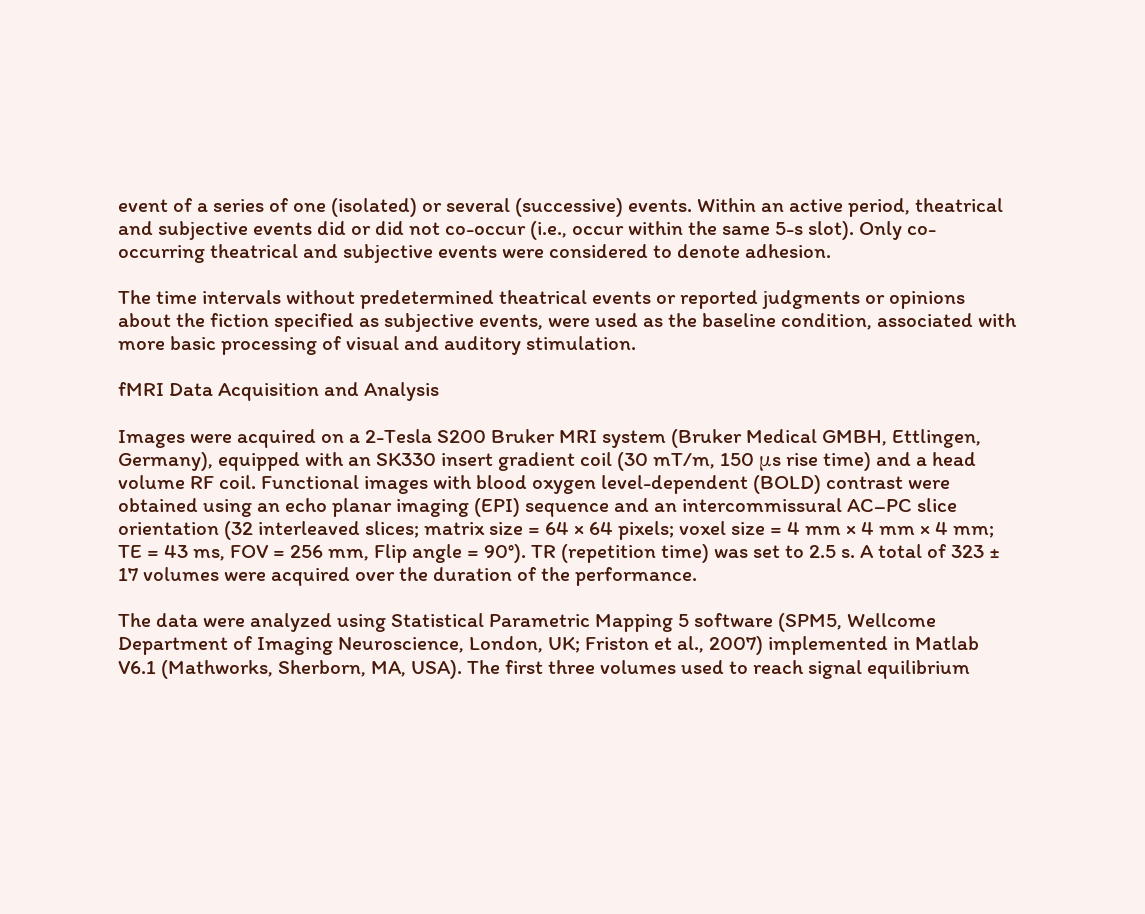event of a series of one (isolated) or several (successive) events. Within an active period, theatrical and subjective events did or did not co-occur (i.e., occur within the same 5-s slot). Only co-occurring theatrical and subjective events were considered to denote adhesion.

The time intervals without predetermined theatrical events or reported judgments or opinions about the fiction specified as subjective events, were used as the baseline condition, associated with more basic processing of visual and auditory stimulation.

fMRI Data Acquisition and Analysis

Images were acquired on a 2-Tesla S200 Bruker MRI system (Bruker Medical GMBH, Ettlingen, Germany), equipped with an SK330 insert gradient coil (30 mT/m, 150 μs rise time) and a head volume RF coil. Functional images with blood oxygen level-dependent (BOLD) contrast were obtained using an echo planar imaging (EPI) sequence and an intercommissural AC–PC slice orientation (32 interleaved slices; matrix size = 64 × 64 pixels; voxel size = 4 mm × 4 mm × 4 mm; TE = 43 ms, FOV = 256 mm, Flip angle = 90°). TR (repetition time) was set to 2.5 s. A total of 323 ± 17 volumes were acquired over the duration of the performance.

The data were analyzed using Statistical Parametric Mapping 5 software (SPM5, Wellcome Department of Imaging Neuroscience, London, UK; Friston et al., 2007) implemented in Matlab V6.1 (Mathworks, Sherborn, MA, USA). The first three volumes used to reach signal equilibrium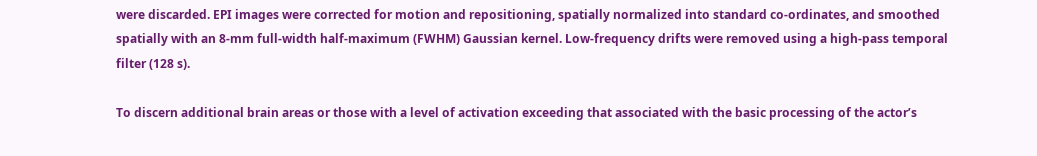were discarded. EPI images were corrected for motion and repositioning, spatially normalized into standard co-ordinates, and smoothed spatially with an 8-mm full-width half-maximum (FWHM) Gaussian kernel. Low-frequency drifts were removed using a high-pass temporal filter (128 s).

To discern additional brain areas or those with a level of activation exceeding that associated with the basic processing of the actor’s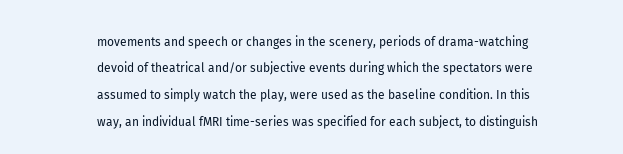movements and speech or changes in the scenery, periods of drama-watching devoid of theatrical and/or subjective events during which the spectators were assumed to simply watch the play, were used as the baseline condition. In this way, an individual fMRI time-series was specified for each subject, to distinguish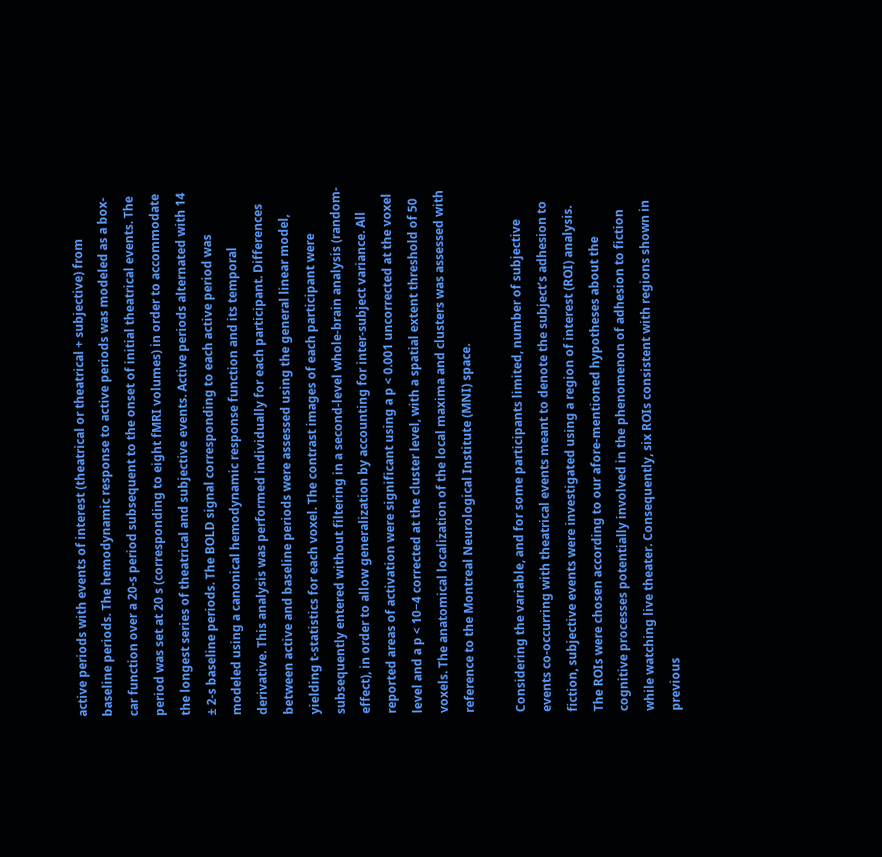active periods with events of interest (theatrical or theatrical + subjective) from baseline periods. The hemodynamic response to active periods was modeled as a box-car function over a 20-s period subsequent to the onset of initial theatrical events. The period was set at 20 s (corresponding to eight fMRI volumes) in order to accommodate the longest series of theatrical and subjective events. Active periods alternated with 14 ± 2-s baseline periods. The BOLD signal corresponding to each active period was modeled using a canonical hemodynamic response function and its temporal derivative. This analysis was performed individually for each participant. Differences between active and baseline periods were assessed using the general linear model, yielding t-statistics for each voxel. The contrast images of each participant were subsequently entered without filtering in a second-level whole-brain analysis (random-effect), in order to allow generalization by accounting for inter-subject variance. All reported areas of activation were significant using a p < 0.001 uncorrected at the voxel level and a p < 10−4 corrected at the cluster level, with a spatial extent threshold of 50 voxels. The anatomical localization of the local maxima and clusters was assessed with reference to the Montreal Neurological Institute (MNI) space.

Considering the variable, and for some participants limited, number of subjective events co-occurring with theatrical events meant to denote the subject’s adhesion to fiction, subjective events were investigated using a region of interest (ROI) analysis. The ROIs were chosen according to our afore-mentioned hypotheses about the cognitive processes potentially involved in the phenomenon of adhesion to fiction while watching live theater. Consequently, six ROIs consistent with regions shown in previous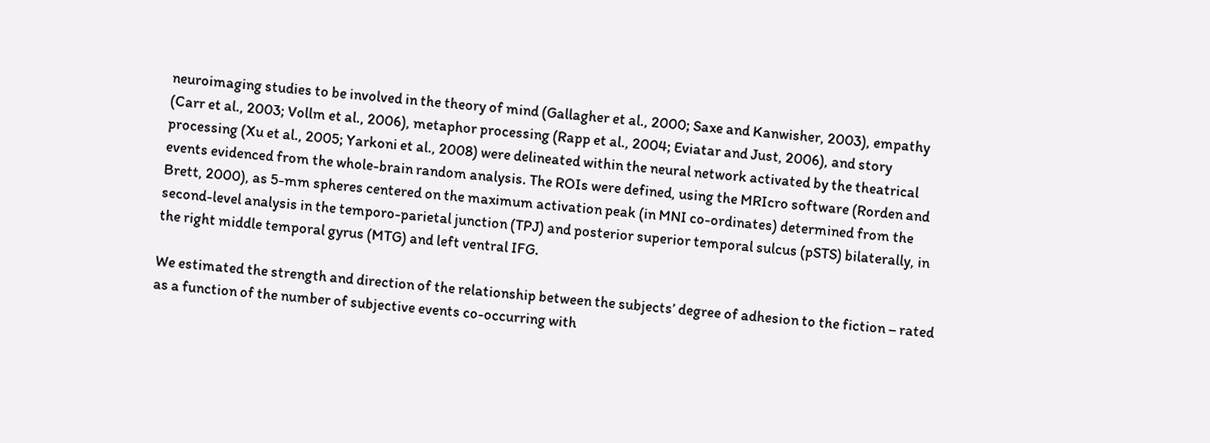neuroimaging studies to be involved in the theory of mind (Gallagher et al., 2000; Saxe and Kanwisher, 2003), empathy (Carr et al., 2003; Vollm et al., 2006), metaphor processing (Rapp et al., 2004; Eviatar and Just, 2006), and story processing (Xu et al., 2005; Yarkoni et al., 2008) were delineated within the neural network activated by the theatrical events evidenced from the whole-brain random analysis. The ROIs were defined, using the MRIcro software (Rorden and Brett, 2000), as 5-mm spheres centered on the maximum activation peak (in MNI co-ordinates) determined from the second-level analysis in the temporo-parietal junction (TPJ) and posterior superior temporal sulcus (pSTS) bilaterally, in the right middle temporal gyrus (MTG) and left ventral IFG.

We estimated the strength and direction of the relationship between the subjects’ degree of adhesion to the fiction – rated as a function of the number of subjective events co-occurring with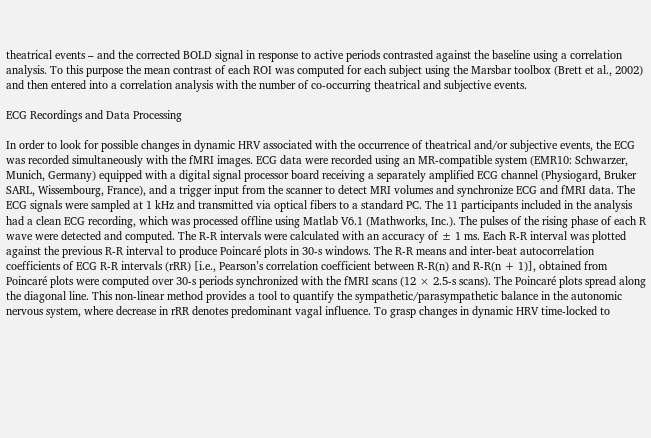theatrical events – and the corrected BOLD signal in response to active periods contrasted against the baseline using a correlation analysis. To this purpose the mean contrast of each ROI was computed for each subject using the Marsbar toolbox (Brett et al., 2002) and then entered into a correlation analysis with the number of co-occurring theatrical and subjective events.

ECG Recordings and Data Processing

In order to look for possible changes in dynamic HRV associated with the occurrence of theatrical and/or subjective events, the ECG was recorded simultaneously with the fMRI images. ECG data were recorded using an MR-compatible system (EMR10: Schwarzer, Munich, Germany) equipped with a digital signal processor board receiving a separately amplified ECG channel (Physiogard, Bruker SARL, Wissembourg, France), and a trigger input from the scanner to detect MRI volumes and synchronize ECG and fMRI data. The ECG signals were sampled at 1 kHz and transmitted via optical fibers to a standard PC. The 11 participants included in the analysis had a clean ECG recording, which was processed offline using Matlab V6.1 (Mathworks, Inc.). The pulses of the rising phase of each R wave were detected and computed. The R-R intervals were calculated with an accuracy of ± 1 ms. Each R-R interval was plotted against the previous R-R interval to produce Poincaré plots in 30-s windows. The R-R means and inter-beat autocorrelation coefficients of ECG R-R intervals (rRR) [i.e., Pearson’s correlation coefficient between R-R(n) and R-R(n + 1)], obtained from Poincaré plots were computed over 30-s periods synchronized with the fMRI scans (12 × 2.5-s scans). The Poincaré plots spread along the diagonal line. This non-linear method provides a tool to quantify the sympathetic/parasympathetic balance in the autonomic nervous system, where decrease in rRR denotes predominant vagal influence. To grasp changes in dynamic HRV time-locked to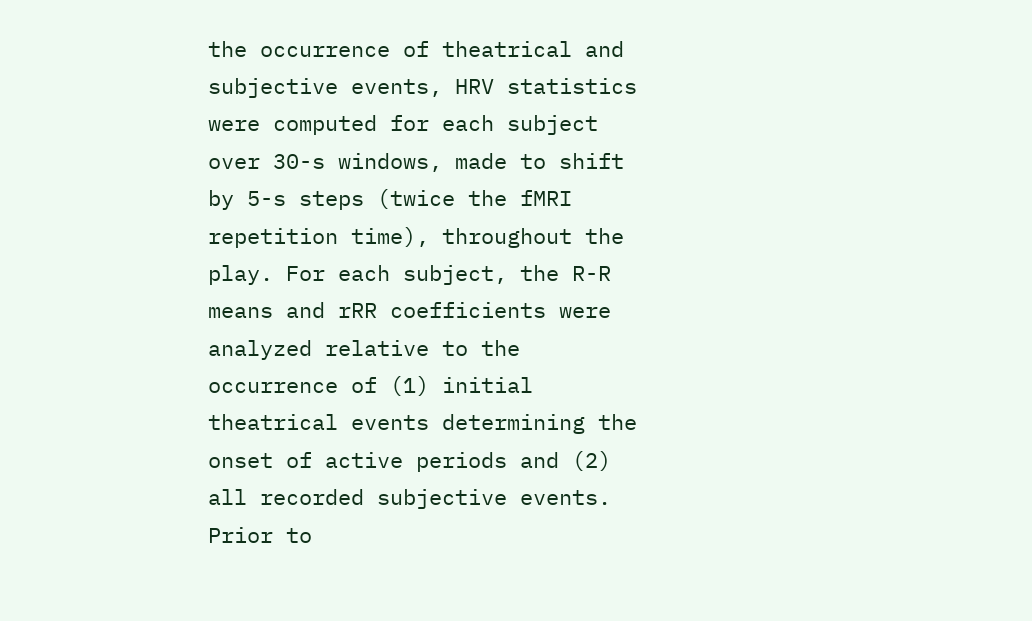the occurrence of theatrical and subjective events, HRV statistics were computed for each subject over 30-s windows, made to shift by 5-s steps (twice the fMRI repetition time), throughout the play. For each subject, the R-R means and rRR coefficients were analyzed relative to the occurrence of (1) initial theatrical events determining the onset of active periods and (2) all recorded subjective events. Prior to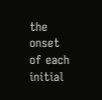the onset of each initial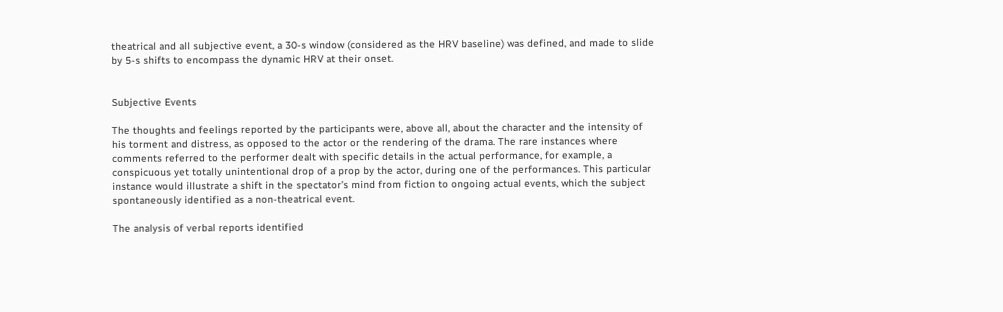theatrical and all subjective event, a 30-s window (considered as the HRV baseline) was defined, and made to slide by 5-s shifts to encompass the dynamic HRV at their onset.


Subjective Events

The thoughts and feelings reported by the participants were, above all, about the character and the intensity of his torment and distress, as opposed to the actor or the rendering of the drama. The rare instances where comments referred to the performer dealt with specific details in the actual performance, for example, a conspicuous yet totally unintentional drop of a prop by the actor, during one of the performances. This particular instance would illustrate a shift in the spectator’s mind from fiction to ongoing actual events, which the subject spontaneously identified as a non-theatrical event.

The analysis of verbal reports identified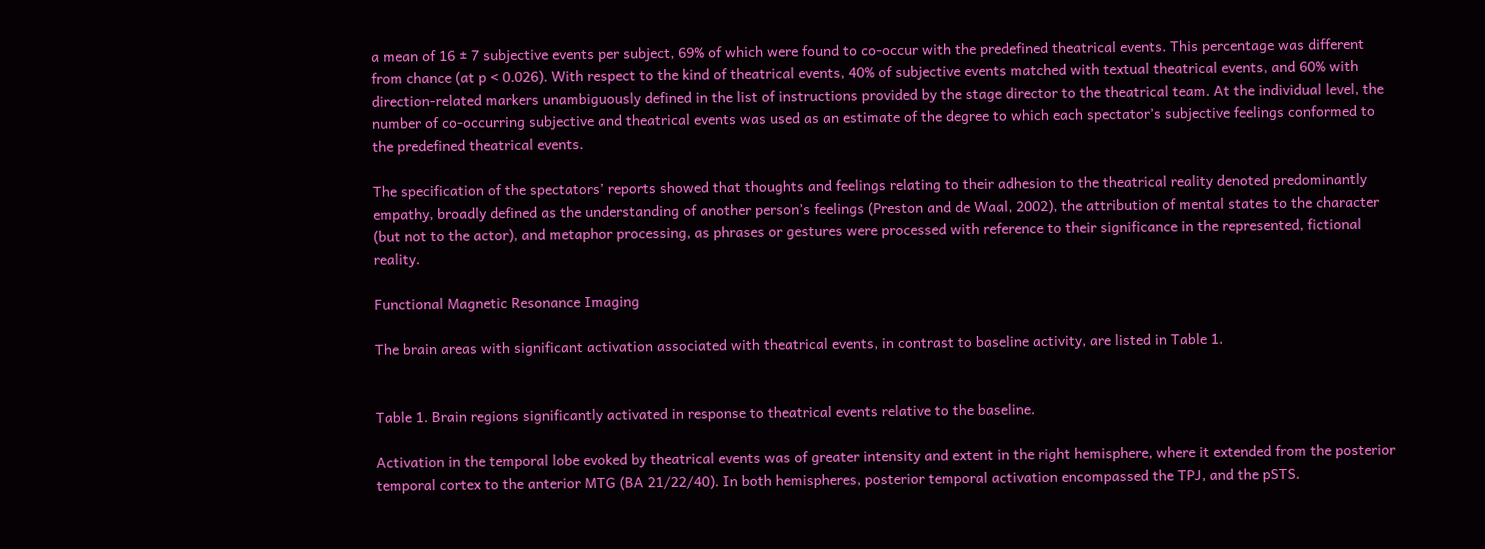a mean of 16 ± 7 subjective events per subject, 69% of which were found to co-occur with the predefined theatrical events. This percentage was different from chance (at p < 0.026). With respect to the kind of theatrical events, 40% of subjective events matched with textual theatrical events, and 60% with direction-related markers unambiguously defined in the list of instructions provided by the stage director to the theatrical team. At the individual level, the number of co-occurring subjective and theatrical events was used as an estimate of the degree to which each spectator’s subjective feelings conformed to the predefined theatrical events.

The specification of the spectators’ reports showed that thoughts and feelings relating to their adhesion to the theatrical reality denoted predominantly empathy, broadly defined as the understanding of another person’s feelings (Preston and de Waal, 2002), the attribution of mental states to the character (but not to the actor), and metaphor processing, as phrases or gestures were processed with reference to their significance in the represented, fictional reality.

Functional Magnetic Resonance Imaging

The brain areas with significant activation associated with theatrical events, in contrast to baseline activity, are listed in Table 1.


Table 1. Brain regions significantly activated in response to theatrical events relative to the baseline.

Activation in the temporal lobe evoked by theatrical events was of greater intensity and extent in the right hemisphere, where it extended from the posterior temporal cortex to the anterior MTG (BA 21/22/40). In both hemispheres, posterior temporal activation encompassed the TPJ, and the pSTS.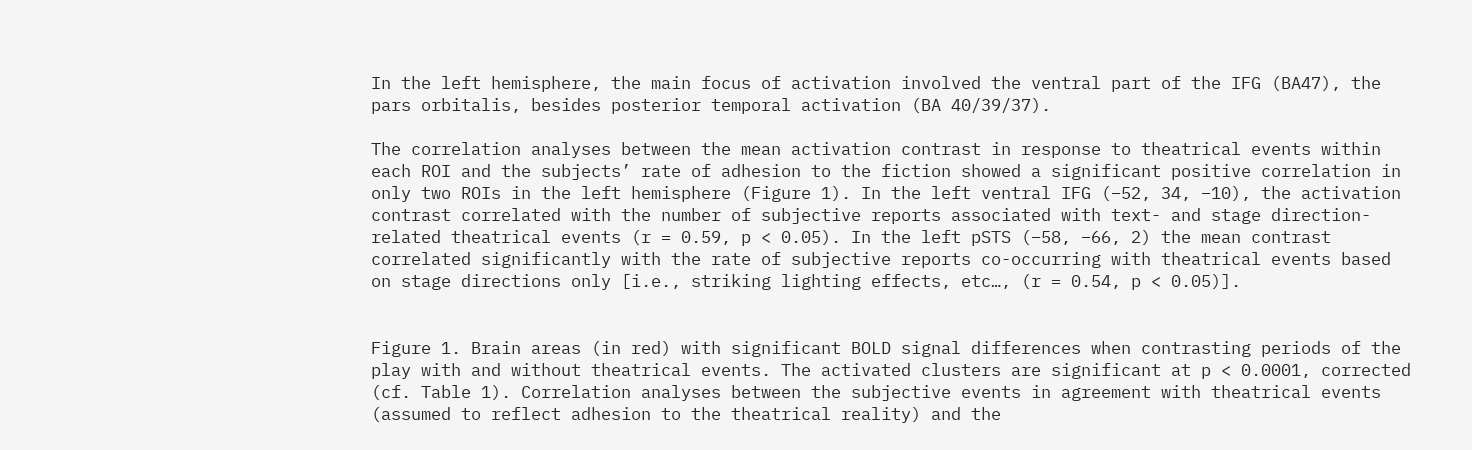In the left hemisphere, the main focus of activation involved the ventral part of the IFG (BA47), the pars orbitalis, besides posterior temporal activation (BA 40/39/37).

The correlation analyses between the mean activation contrast in response to theatrical events within each ROI and the subjects’ rate of adhesion to the fiction showed a significant positive correlation in only two ROIs in the left hemisphere (Figure 1). In the left ventral IFG (−52, 34, −10), the activation contrast correlated with the number of subjective reports associated with text- and stage direction-related theatrical events (r = 0.59, p < 0.05). In the left pSTS (−58, −66, 2) the mean contrast correlated significantly with the rate of subjective reports co-occurring with theatrical events based on stage directions only [i.e., striking lighting effects, etc…, (r = 0.54, p < 0.05)].


Figure 1. Brain areas (in red) with significant BOLD signal differences when contrasting periods of the play with and without theatrical events. The activated clusters are significant at p < 0.0001, corrected (cf. Table 1). Correlation analyses between the subjective events in agreement with theatrical events (assumed to reflect adhesion to the theatrical reality) and the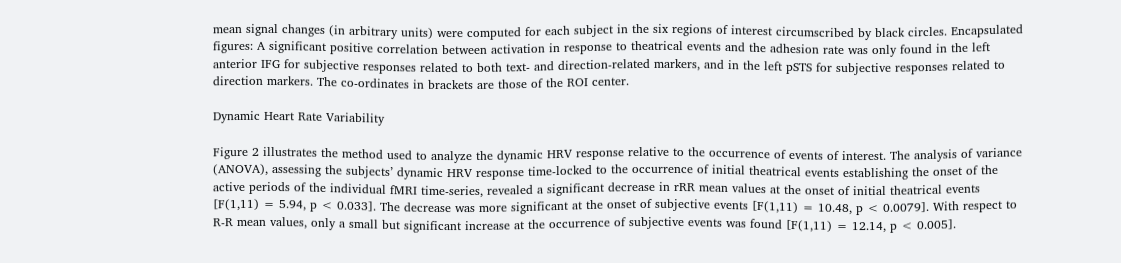mean signal changes (in arbitrary units) were computed for each subject in the six regions of interest circumscribed by black circles. Encapsulated figures: A significant positive correlation between activation in response to theatrical events and the adhesion rate was only found in the left anterior IFG for subjective responses related to both text- and direction-related markers, and in the left pSTS for subjective responses related to direction markers. The co-ordinates in brackets are those of the ROI center.

Dynamic Heart Rate Variability

Figure 2 illustrates the method used to analyze the dynamic HRV response relative to the occurrence of events of interest. The analysis of variance (ANOVA), assessing the subjects’ dynamic HRV response time-locked to the occurrence of initial theatrical events establishing the onset of the active periods of the individual fMRI time-series, revealed a significant decrease in rRR mean values at the onset of initial theatrical events [F(1,11) = 5.94, p < 0.033]. The decrease was more significant at the onset of subjective events [F(1,11) = 10.48, p < 0.0079]. With respect to R-R mean values, only a small but significant increase at the occurrence of subjective events was found [F(1,11) = 12.14, p < 0.005].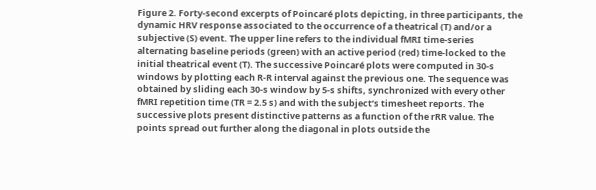Figure 2. Forty-second excerpts of Poincaré plots depicting, in three participants, the dynamic HRV response associated to the occurrence of a theatrical (T) and/or a subjective (S) event. The upper line refers to the individual fMRI time-series alternating baseline periods (green) with an active period (red) time-locked to the initial theatrical event (T). The successive Poincaré plots were computed in 30-s windows by plotting each R-R interval against the previous one. The sequence was obtained by sliding each 30-s window by 5-s shifts, synchronized with every other fMRI repetition time (TR = 2.5 s) and with the subject’s timesheet reports. The successive plots present distinctive patterns as a function of the rRR value. The points spread out further along the diagonal in plots outside the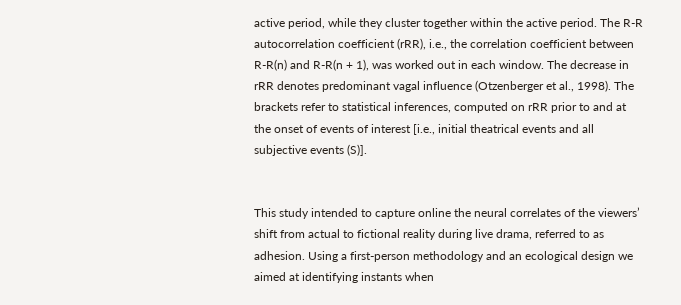active period, while they cluster together within the active period. The R-R autocorrelation coefficient (rRR), i.e., the correlation coefficient between R-R(n) and R-R(n + 1), was worked out in each window. The decrease in rRR denotes predominant vagal influence (Otzenberger et al., 1998). The brackets refer to statistical inferences, computed on rRR prior to and at the onset of events of interest [i.e., initial theatrical events and all subjective events (S)].


This study intended to capture online the neural correlates of the viewers’ shift from actual to fictional reality during live drama, referred to as adhesion. Using a first-person methodology and an ecological design we aimed at identifying instants when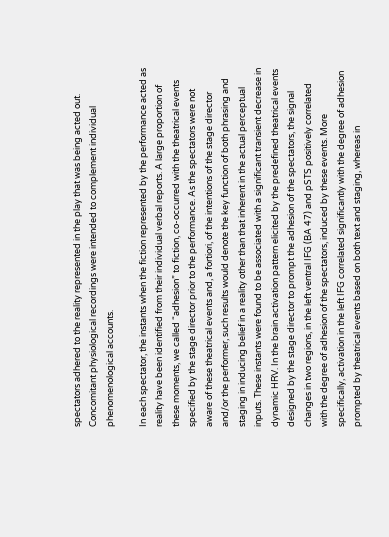spectators adhered to the reality represented in the play that was being acted out. Concomitant physiological recordings were intended to complement individual phenomenological accounts.

In each spectator, the instants when the fiction represented by the performance acted as reality have been identified from their individual verbal reports. A large proportion of these moments, we called “adhesion” to fiction, co-occurred with the theatrical events specified by the stage director prior to the performance. As the spectators were not aware of these theatrical events and, a fortiori, of the intentions of the stage director and/or the performer, such results would denote the key function of both phrasing and staging in inducing belief in a reality other than that inherent in the actual perceptual inputs. These instants were found to be associated with a significant transient decrease in dynamic HRV. In the brain activation pattern elicited by the predefined theatrical events designed by the stage director to prompt the adhesion of the spectators, the signal changes in two regions, in the left ventral IFG (BA 47) and pSTS positively correlated with the degree of adhesion of the spectators, induced by these events. More specifically, activation in the left IFG correlated significantly with the degree of adhesion prompted by theatrical events based on both text and staging, whereas in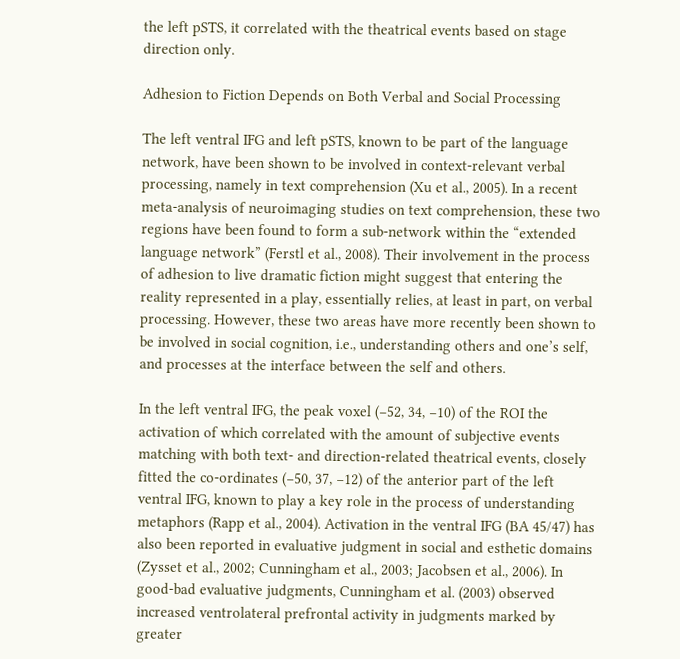the left pSTS, it correlated with the theatrical events based on stage direction only.

Adhesion to Fiction Depends on Both Verbal and Social Processing

The left ventral IFG and left pSTS, known to be part of the language network, have been shown to be involved in context-relevant verbal processing, namely in text comprehension (Xu et al., 2005). In a recent meta-analysis of neuroimaging studies on text comprehension, these two regions have been found to form a sub-network within the “extended language network” (Ferstl et al., 2008). Their involvement in the process of adhesion to live dramatic fiction might suggest that entering the reality represented in a play, essentially relies, at least in part, on verbal processing. However, these two areas have more recently been shown to be involved in social cognition, i.e., understanding others and one’s self, and processes at the interface between the self and others.

In the left ventral IFG, the peak voxel (−52, 34, −10) of the ROI the activation of which correlated with the amount of subjective events matching with both text- and direction-related theatrical events, closely fitted the co-ordinates (−50, 37, −12) of the anterior part of the left ventral IFG, known to play a key role in the process of understanding metaphors (Rapp et al., 2004). Activation in the ventral IFG (BA 45/47) has also been reported in evaluative judgment in social and esthetic domains (Zysset et al., 2002; Cunningham et al., 2003; Jacobsen et al., 2006). In good-bad evaluative judgments, Cunningham et al. (2003) observed increased ventrolateral prefrontal activity in judgments marked by greater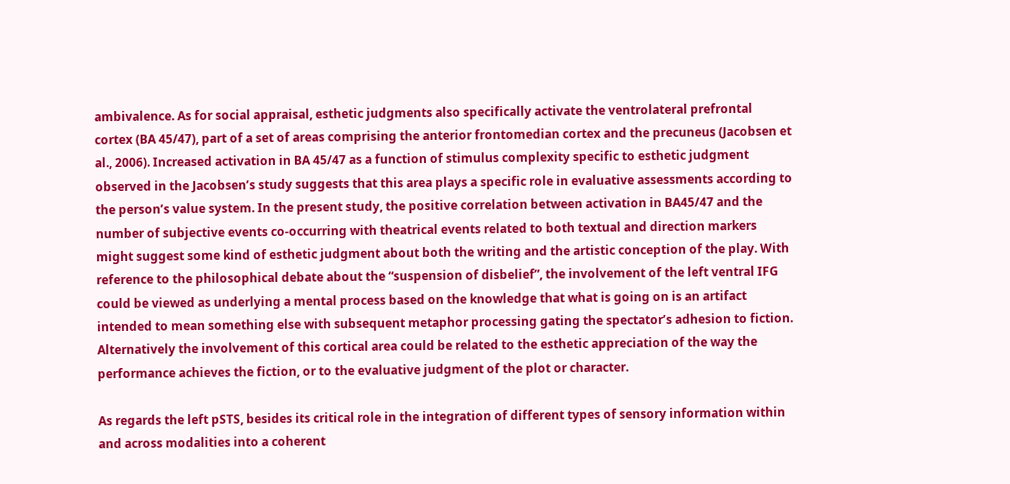ambivalence. As for social appraisal, esthetic judgments also specifically activate the ventrolateral prefrontal cortex (BA 45/47), part of a set of areas comprising the anterior frontomedian cortex and the precuneus (Jacobsen et al., 2006). Increased activation in BA 45/47 as a function of stimulus complexity specific to esthetic judgment observed in the Jacobsen’s study suggests that this area plays a specific role in evaluative assessments according to the person’s value system. In the present study, the positive correlation between activation in BA45/47 and the number of subjective events co-occurring with theatrical events related to both textual and direction markers might suggest some kind of esthetic judgment about both the writing and the artistic conception of the play. With reference to the philosophical debate about the “suspension of disbelief”, the involvement of the left ventral IFG could be viewed as underlying a mental process based on the knowledge that what is going on is an artifact intended to mean something else with subsequent metaphor processing gating the spectator’s adhesion to fiction. Alternatively the involvement of this cortical area could be related to the esthetic appreciation of the way the performance achieves the fiction, or to the evaluative judgment of the plot or character.

As regards the left pSTS, besides its critical role in the integration of different types of sensory information within and across modalities into a coherent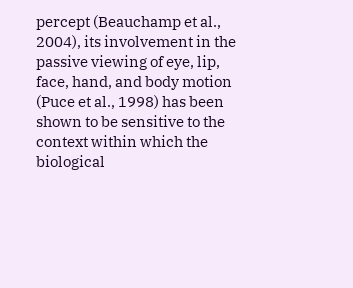percept (Beauchamp et al., 2004), its involvement in the passive viewing of eye, lip, face, hand, and body motion (Puce et al., 1998) has been shown to be sensitive to the context within which the biological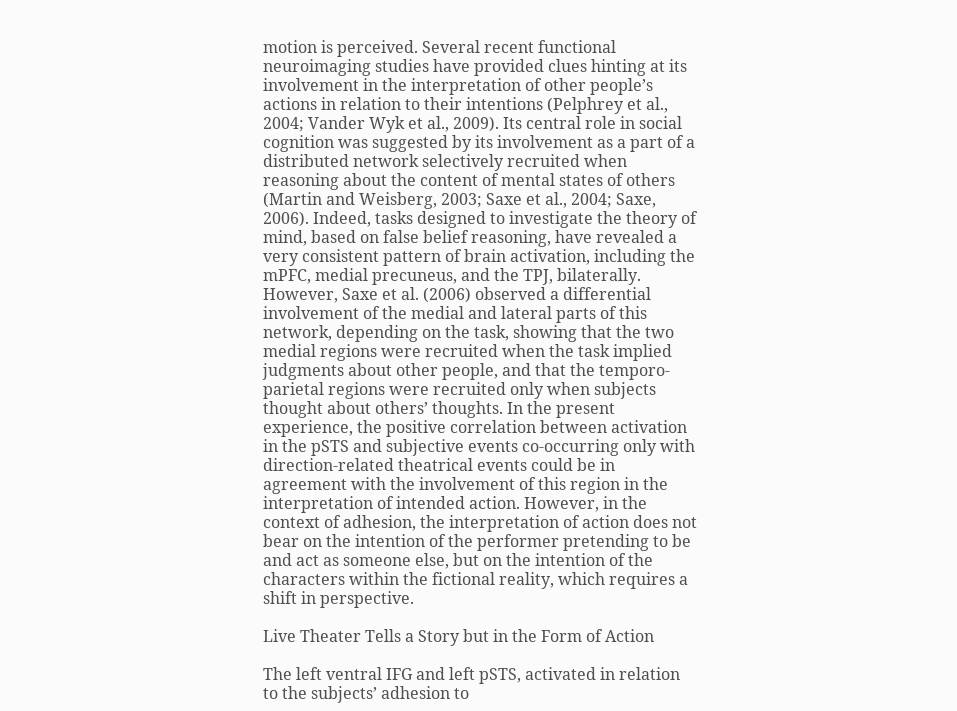motion is perceived. Several recent functional neuroimaging studies have provided clues hinting at its involvement in the interpretation of other people’s actions in relation to their intentions (Pelphrey et al., 2004; Vander Wyk et al., 2009). Its central role in social cognition was suggested by its involvement as a part of a distributed network selectively recruited when reasoning about the content of mental states of others (Martin and Weisberg, 2003; Saxe et al., 2004; Saxe, 2006). Indeed, tasks designed to investigate the theory of mind, based on false belief reasoning, have revealed a very consistent pattern of brain activation, including the mPFC, medial precuneus, and the TPJ, bilaterally. However, Saxe et al. (2006) observed a differential involvement of the medial and lateral parts of this network, depending on the task, showing that the two medial regions were recruited when the task implied judgments about other people, and that the temporo-parietal regions were recruited only when subjects thought about others’ thoughts. In the present experience, the positive correlation between activation in the pSTS and subjective events co-occurring only with direction-related theatrical events could be in agreement with the involvement of this region in the interpretation of intended action. However, in the context of adhesion, the interpretation of action does not bear on the intention of the performer pretending to be and act as someone else, but on the intention of the characters within the fictional reality, which requires a shift in perspective.

Live Theater Tells a Story but in the Form of Action

The left ventral IFG and left pSTS, activated in relation to the subjects’ adhesion to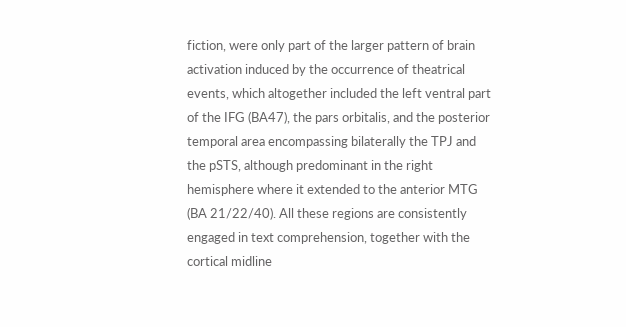fiction, were only part of the larger pattern of brain activation induced by the occurrence of theatrical events, which altogether included the left ventral part of the IFG (BA47), the pars orbitalis, and the posterior temporal area encompassing bilaterally the TPJ and the pSTS, although predominant in the right hemisphere where it extended to the anterior MTG (BA 21/22/40). All these regions are consistently engaged in text comprehension, together with the cortical midline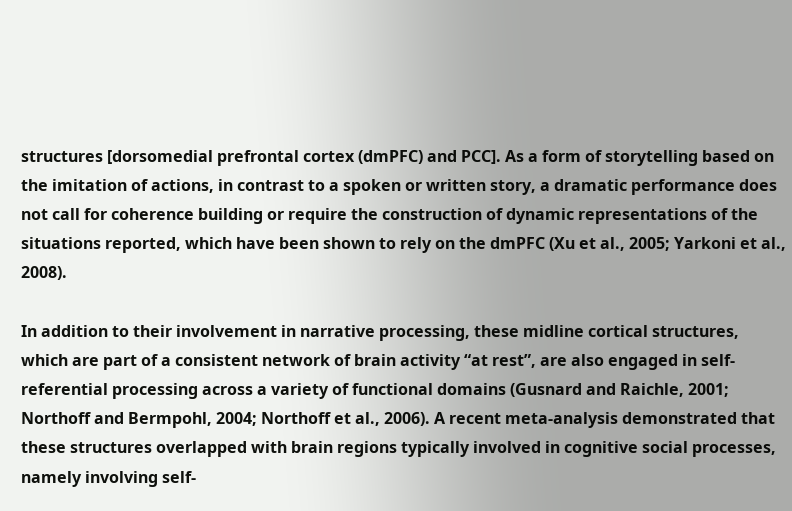structures [dorsomedial prefrontal cortex (dmPFC) and PCC]. As a form of storytelling based on the imitation of actions, in contrast to a spoken or written story, a dramatic performance does not call for coherence building or require the construction of dynamic representations of the situations reported, which have been shown to rely on the dmPFC (Xu et al., 2005; Yarkoni et al., 2008).

In addition to their involvement in narrative processing, these midline cortical structures, which are part of a consistent network of brain activity “at rest”, are also engaged in self-referential processing across a variety of functional domains (Gusnard and Raichle, 2001; Northoff and Bermpohl, 2004; Northoff et al., 2006). A recent meta-analysis demonstrated that these structures overlapped with brain regions typically involved in cognitive social processes, namely involving self-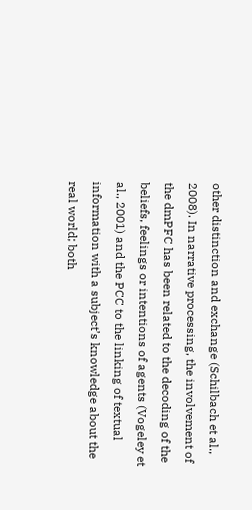other distinction and exchange (Schilbach et al., 2008). In narrative processing, the involvement of the dmPFC has been related to the decoding of the beliefs, feelings or intentions of agents (Vogeley et al., 2001) and the PCC to the linking of textual information with a subject’s knowledge about the real world; both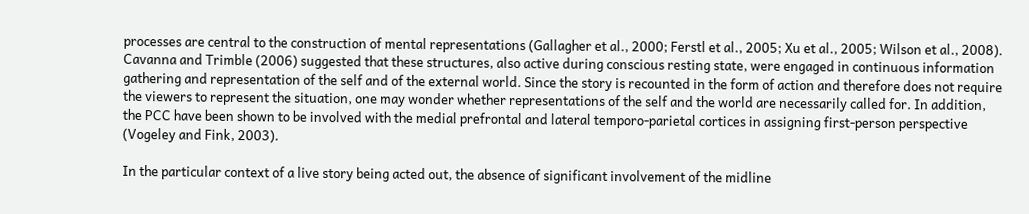processes are central to the construction of mental representations (Gallagher et al., 2000; Ferstl et al., 2005; Xu et al., 2005; Wilson et al., 2008). Cavanna and Trimble (2006) suggested that these structures, also active during conscious resting state, were engaged in continuous information gathering and representation of the self and of the external world. Since the story is recounted in the form of action and therefore does not require the viewers to represent the situation, one may wonder whether representations of the self and the world are necessarily called for. In addition, the PCC have been shown to be involved with the medial prefrontal and lateral temporo-parietal cortices in assigning first-person perspective (Vogeley and Fink, 2003).

In the particular context of a live story being acted out, the absence of significant involvement of the midline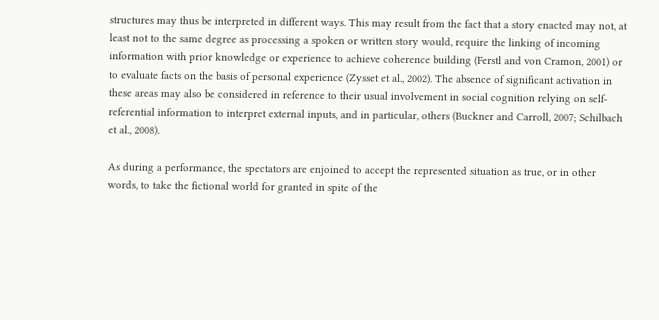structures may thus be interpreted in different ways. This may result from the fact that a story enacted may not, at least not to the same degree as processing a spoken or written story would, require the linking of incoming information with prior knowledge or experience to achieve coherence building (Ferstl and von Cramon, 2001) or to evaluate facts on the basis of personal experience (Zysset et al., 2002). The absence of significant activation in these areas may also be considered in reference to their usual involvement in social cognition relying on self-referential information to interpret external inputs, and in particular, others (Buckner and Carroll, 2007; Schilbach et al., 2008).

As during a performance, the spectators are enjoined to accept the represented situation as true, or in other words, to take the fictional world for granted in spite of the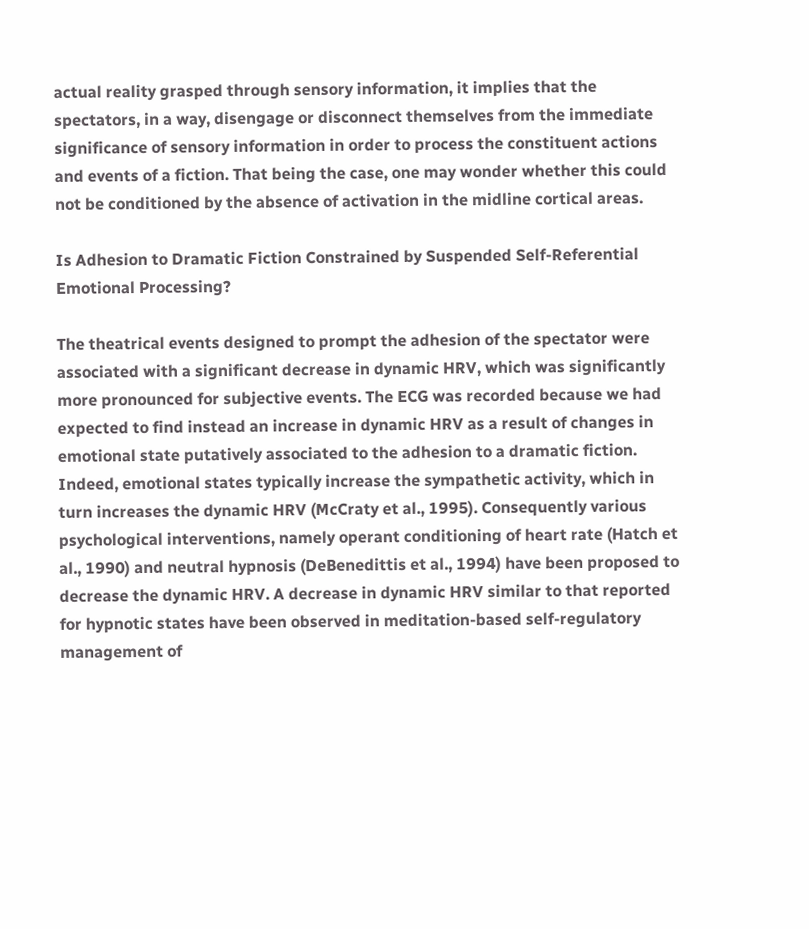actual reality grasped through sensory information, it implies that the spectators, in a way, disengage or disconnect themselves from the immediate significance of sensory information in order to process the constituent actions and events of a fiction. That being the case, one may wonder whether this could not be conditioned by the absence of activation in the midline cortical areas.

Is Adhesion to Dramatic Fiction Constrained by Suspended Self-Referential Emotional Processing?

The theatrical events designed to prompt the adhesion of the spectator were associated with a significant decrease in dynamic HRV, which was significantly more pronounced for subjective events. The ECG was recorded because we had expected to find instead an increase in dynamic HRV as a result of changes in emotional state putatively associated to the adhesion to a dramatic fiction. Indeed, emotional states typically increase the sympathetic activity, which in turn increases the dynamic HRV (McCraty et al., 1995). Consequently various psychological interventions, namely operant conditioning of heart rate (Hatch et al., 1990) and neutral hypnosis (DeBenedittis et al., 1994) have been proposed to decrease the dynamic HRV. A decrease in dynamic HRV similar to that reported for hypnotic states have been observed in meditation-based self-regulatory management of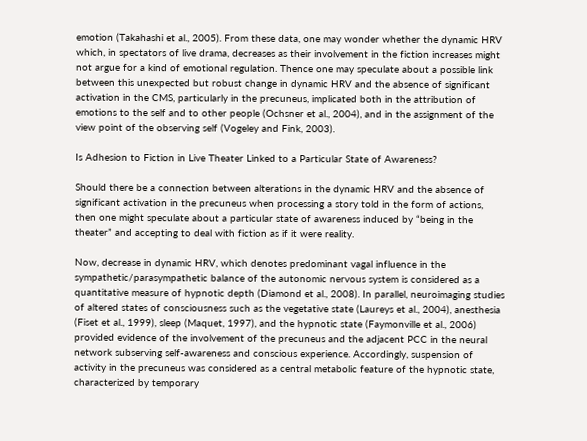emotion (Takahashi et al., 2005). From these data, one may wonder whether the dynamic HRV which, in spectators of live drama, decreases as their involvement in the fiction increases might not argue for a kind of emotional regulation. Thence one may speculate about a possible link between this unexpected but robust change in dynamic HRV and the absence of significant activation in the CMS, particularly in the precuneus, implicated both in the attribution of emotions to the self and to other people (Ochsner et al., 2004), and in the assignment of the view point of the observing self (Vogeley and Fink, 2003).

Is Adhesion to Fiction in Live Theater Linked to a Particular State of Awareness?

Should there be a connection between alterations in the dynamic HRV and the absence of significant activation in the precuneus when processing a story told in the form of actions, then one might speculate about a particular state of awareness induced by “being in the theater” and accepting to deal with fiction as if it were reality.

Now, decrease in dynamic HRV, which denotes predominant vagal influence in the sympathetic/parasympathetic balance of the autonomic nervous system is considered as a quantitative measure of hypnotic depth (Diamond et al., 2008). In parallel, neuroimaging studies of altered states of consciousness such as the vegetative state (Laureys et al., 2004), anesthesia (Fiset et al., 1999), sleep (Maquet, 1997), and the hypnotic state (Faymonville et al., 2006) provided evidence of the involvement of the precuneus and the adjacent PCC in the neural network subserving self-awareness and conscious experience. Accordingly, suspension of activity in the precuneus was considered as a central metabolic feature of the hypnotic state, characterized by temporary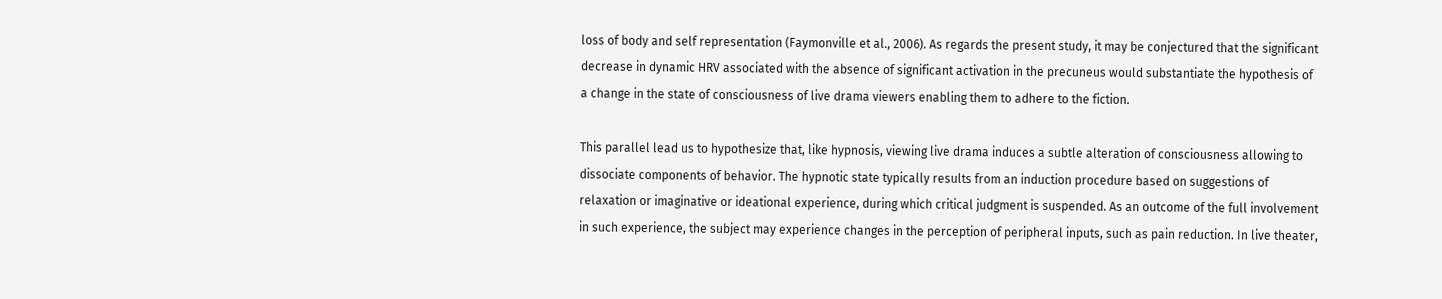loss of body and self representation (Faymonville et al., 2006). As regards the present study, it may be conjectured that the significant decrease in dynamic HRV associated with the absence of significant activation in the precuneus would substantiate the hypothesis of a change in the state of consciousness of live drama viewers enabling them to adhere to the fiction.

This parallel lead us to hypothesize that, like hypnosis, viewing live drama induces a subtle alteration of consciousness allowing to dissociate components of behavior. The hypnotic state typically results from an induction procedure based on suggestions of relaxation or imaginative or ideational experience, during which critical judgment is suspended. As an outcome of the full involvement in such experience, the subject may experience changes in the perception of peripheral inputs, such as pain reduction. In live theater,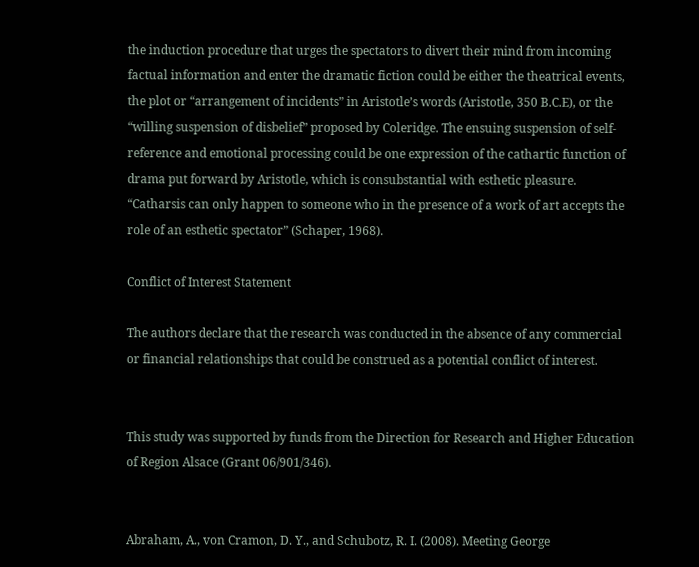the induction procedure that urges the spectators to divert their mind from incoming factual information and enter the dramatic fiction could be either the theatrical events, the plot or “arrangement of incidents” in Aristotle’s words (Aristotle, 350 B.C.E), or the “willing suspension of disbelief” proposed by Coleridge. The ensuing suspension of self-reference and emotional processing could be one expression of the cathartic function of drama put forward by Aristotle, which is consubstantial with esthetic pleasure. “Catharsis can only happen to someone who in the presence of a work of art accepts the role of an esthetic spectator” (Schaper, 1968).

Conflict of Interest Statement

The authors declare that the research was conducted in the absence of any commercial or financial relationships that could be construed as a potential conflict of interest.


This study was supported by funds from the Direction for Research and Higher Education of Region Alsace (Grant 06/901/346).


Abraham, A., von Cramon, D. Y., and Schubotz, R. I. (2008). Meeting George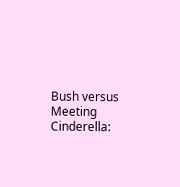Bush versus Meeting Cinderella: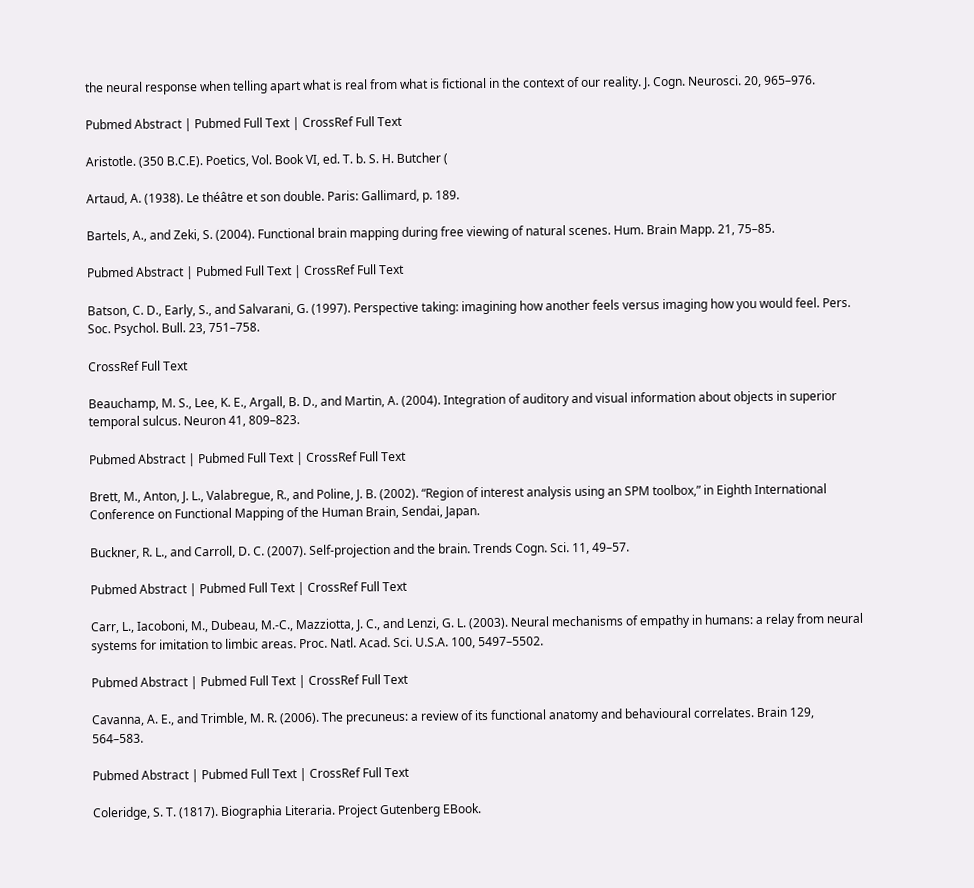the neural response when telling apart what is real from what is fictional in the context of our reality. J. Cogn. Neurosci. 20, 965–976.

Pubmed Abstract | Pubmed Full Text | CrossRef Full Text

Aristotle. (350 B.C.E). Poetics, Vol. Book VI, ed. T. b. S. H. Butcher (

Artaud, A. (1938). Le théâtre et son double. Paris: Gallimard, p. 189.

Bartels, A., and Zeki, S. (2004). Functional brain mapping during free viewing of natural scenes. Hum. Brain Mapp. 21, 75–85.

Pubmed Abstract | Pubmed Full Text | CrossRef Full Text

Batson, C. D., Early, S., and Salvarani, G. (1997). Perspective taking: imagining how another feels versus imaging how you would feel. Pers. Soc. Psychol. Bull. 23, 751–758.

CrossRef Full Text

Beauchamp, M. S., Lee, K. E., Argall, B. D., and Martin, A. (2004). Integration of auditory and visual information about objects in superior temporal sulcus. Neuron 41, 809–823.

Pubmed Abstract | Pubmed Full Text | CrossRef Full Text

Brett, M., Anton, J. L., Valabregue, R., and Poline, J. B. (2002). “Region of interest analysis using an SPM toolbox,” in Eighth International Conference on Functional Mapping of the Human Brain, Sendai, Japan.

Buckner, R. L., and Carroll, D. C. (2007). Self-projection and the brain. Trends Cogn. Sci. 11, 49–57.

Pubmed Abstract | Pubmed Full Text | CrossRef Full Text

Carr, L., Iacoboni, M., Dubeau, M.-C., Mazziotta, J. C., and Lenzi, G. L. (2003). Neural mechanisms of empathy in humans: a relay from neural systems for imitation to limbic areas. Proc. Natl. Acad. Sci. U.S.A. 100, 5497–5502.

Pubmed Abstract | Pubmed Full Text | CrossRef Full Text

Cavanna, A. E., and Trimble, M. R. (2006). The precuneus: a review of its functional anatomy and behavioural correlates. Brain 129, 564–583.

Pubmed Abstract | Pubmed Full Text | CrossRef Full Text

Coleridge, S. T. (1817). Biographia Literaria. Project Gutenberg EBook.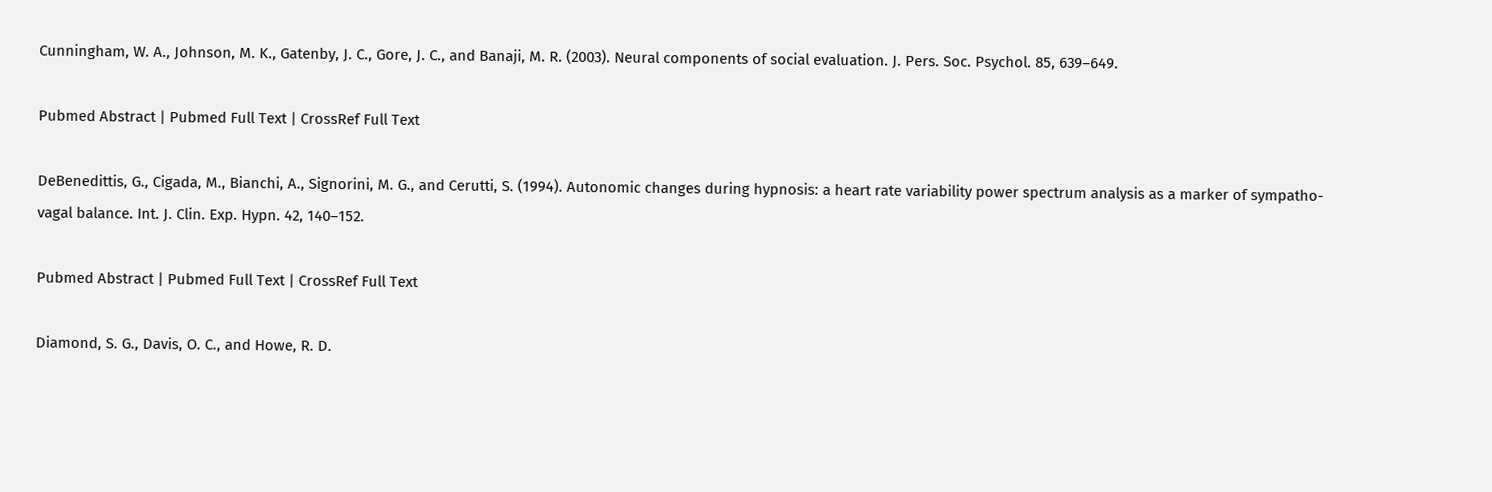Cunningham, W. A., Johnson, M. K., Gatenby, J. C., Gore, J. C., and Banaji, M. R. (2003). Neural components of social evaluation. J. Pers. Soc. Psychol. 85, 639–649.

Pubmed Abstract | Pubmed Full Text | CrossRef Full Text

DeBenedittis, G., Cigada, M., Bianchi, A., Signorini, M. G., and Cerutti, S. (1994). Autonomic changes during hypnosis: a heart rate variability power spectrum analysis as a marker of sympatho-vagal balance. Int. J. Clin. Exp. Hypn. 42, 140–152.

Pubmed Abstract | Pubmed Full Text | CrossRef Full Text

Diamond, S. G., Davis, O. C., and Howe, R. D.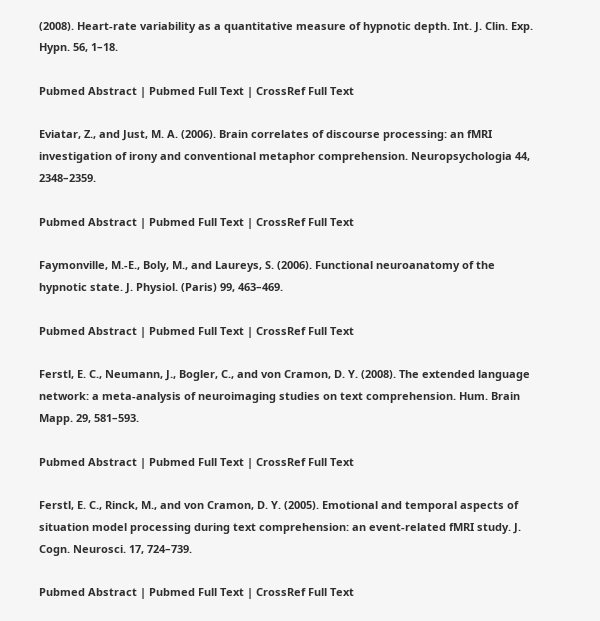(2008). Heart-rate variability as a quantitative measure of hypnotic depth. Int. J. Clin. Exp. Hypn. 56, 1–18.

Pubmed Abstract | Pubmed Full Text | CrossRef Full Text

Eviatar, Z., and Just, M. A. (2006). Brain correlates of discourse processing: an fMRI investigation of irony and conventional metaphor comprehension. Neuropsychologia 44, 2348–2359.

Pubmed Abstract | Pubmed Full Text | CrossRef Full Text

Faymonville, M.-E., Boly, M., and Laureys, S. (2006). Functional neuroanatomy of the hypnotic state. J. Physiol. (Paris) 99, 463–469.

Pubmed Abstract | Pubmed Full Text | CrossRef Full Text

Ferstl, E. C., Neumann, J., Bogler, C., and von Cramon, D. Y. (2008). The extended language network: a meta-analysis of neuroimaging studies on text comprehension. Hum. Brain Mapp. 29, 581–593.

Pubmed Abstract | Pubmed Full Text | CrossRef Full Text

Ferstl, E. C., Rinck, M., and von Cramon, D. Y. (2005). Emotional and temporal aspects of situation model processing during text comprehension: an event-related fMRI study. J. Cogn. Neurosci. 17, 724–739.

Pubmed Abstract | Pubmed Full Text | CrossRef Full Text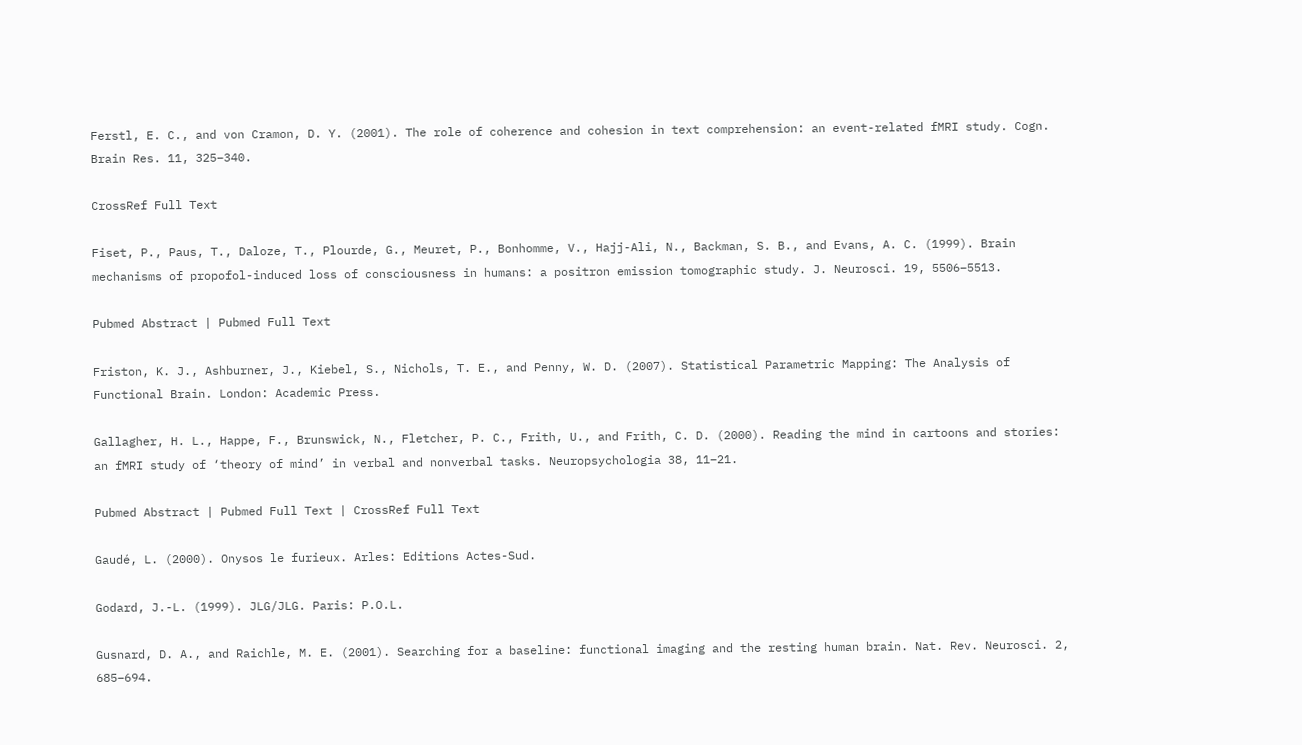Ferstl, E. C., and von Cramon, D. Y. (2001). The role of coherence and cohesion in text comprehension: an event-related fMRI study. Cogn. Brain Res. 11, 325–340.

CrossRef Full Text

Fiset, P., Paus, T., Daloze, T., Plourde, G., Meuret, P., Bonhomme, V., Hajj-Ali, N., Backman, S. B., and Evans, A. C. (1999). Brain mechanisms of propofol-induced loss of consciousness in humans: a positron emission tomographic study. J. Neurosci. 19, 5506–5513.

Pubmed Abstract | Pubmed Full Text

Friston, K. J., Ashburner, J., Kiebel, S., Nichols, T. E., and Penny, W. D. (2007). Statistical Parametric Mapping: The Analysis of Functional Brain. London: Academic Press.

Gallagher, H. L., Happe, F., Brunswick, N., Fletcher, P. C., Frith, U., and Frith, C. D. (2000). Reading the mind in cartoons and stories: an fMRI study of ‘theory of mind’ in verbal and nonverbal tasks. Neuropsychologia 38, 11–21.

Pubmed Abstract | Pubmed Full Text | CrossRef Full Text

Gaudé, L. (2000). Onysos le furieux. Arles: Editions Actes-Sud.

Godard, J.-L. (1999). JLG/JLG. Paris: P.O.L.

Gusnard, D. A., and Raichle, M. E. (2001). Searching for a baseline: functional imaging and the resting human brain. Nat. Rev. Neurosci. 2, 685–694.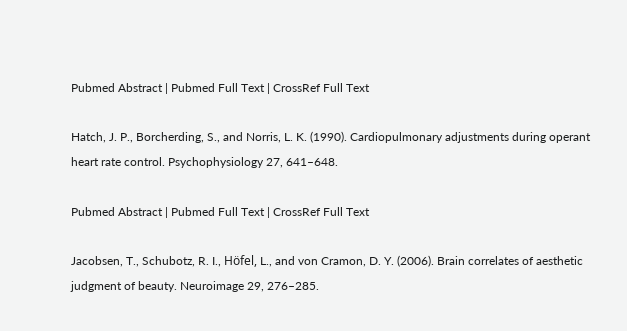Pubmed Abstract | Pubmed Full Text | CrossRef Full Text

Hatch, J. P., Borcherding, S., and Norris, L. K. (1990). Cardiopulmonary adjustments during operant heart rate control. Psychophysiology 27, 641–648.

Pubmed Abstract | Pubmed Full Text | CrossRef Full Text

Jacobsen, T., Schubotz, R. I., Höfel, L., and von Cramon, D. Y. (2006). Brain correlates of aesthetic judgment of beauty. Neuroimage 29, 276–285.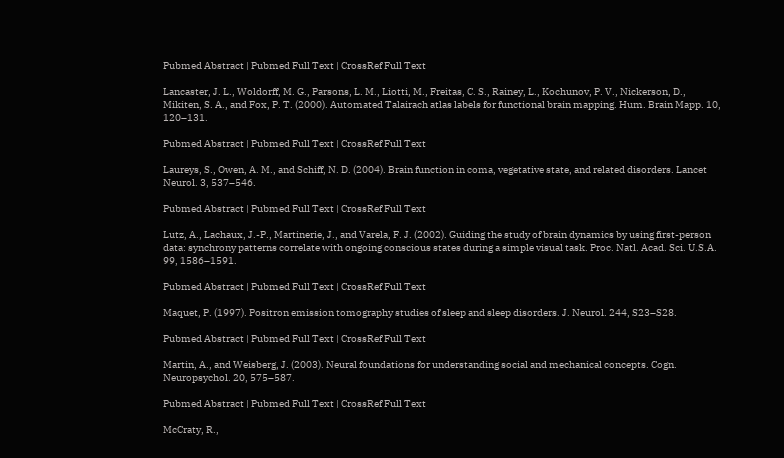Pubmed Abstract | Pubmed Full Text | CrossRef Full Text

Lancaster, J. L., Woldorff, M. G., Parsons, L. M., Liotti, M., Freitas, C. S., Rainey, L., Kochunov, P. V., Nickerson, D., Mikiten, S. A., and Fox, P. T. (2000). Automated Talairach atlas labels for functional brain mapping. Hum. Brain Mapp. 10, 120–131.

Pubmed Abstract | Pubmed Full Text | CrossRef Full Text

Laureys, S., Owen, A. M., and Schiff, N. D. (2004). Brain function in coma, vegetative state, and related disorders. Lancet Neurol. 3, 537–546.

Pubmed Abstract | Pubmed Full Text | CrossRef Full Text

Lutz, A., Lachaux, J.-P., Martinerie, J., and Varela, F. J. (2002). Guiding the study of brain dynamics by using first-person data: synchrony patterns correlate with ongoing conscious states during a simple visual task. Proc. Natl. Acad. Sci. U.S.A. 99, 1586–1591.

Pubmed Abstract | Pubmed Full Text | CrossRef Full Text

Maquet, P. (1997). Positron emission tomography studies of sleep and sleep disorders. J. Neurol. 244, S23–S28.

Pubmed Abstract | Pubmed Full Text | CrossRef Full Text

Martin, A., and Weisberg, J. (2003). Neural foundations for understanding social and mechanical concepts. Cogn. Neuropsychol. 20, 575–587.

Pubmed Abstract | Pubmed Full Text | CrossRef Full Text

McCraty, R.,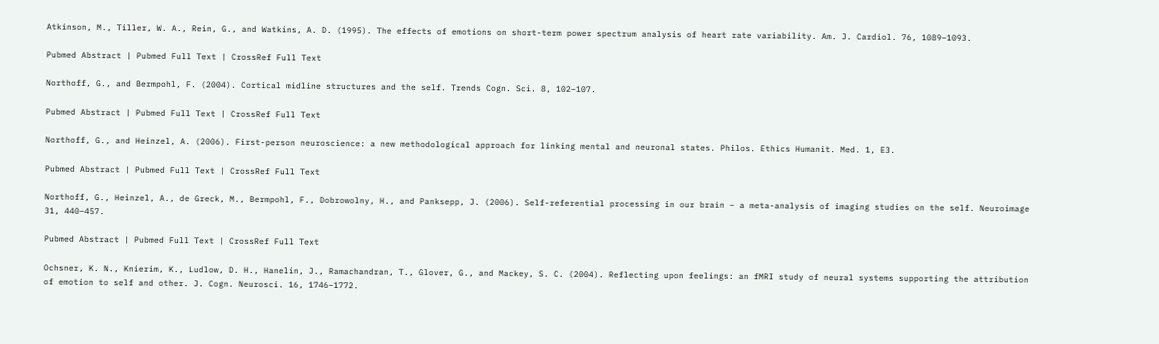Atkinson, M., Tiller, W. A., Rein, G., and Watkins, A. D. (1995). The effects of emotions on short-term power spectrum analysis of heart rate variability. Am. J. Cardiol. 76, 1089–1093.

Pubmed Abstract | Pubmed Full Text | CrossRef Full Text

Northoff, G., and Bermpohl, F. (2004). Cortical midline structures and the self. Trends Cogn. Sci. 8, 102–107.

Pubmed Abstract | Pubmed Full Text | CrossRef Full Text

Northoff, G., and Heinzel, A. (2006). First-person neuroscience: a new methodological approach for linking mental and neuronal states. Philos. Ethics Humanit. Med. 1, E3.

Pubmed Abstract | Pubmed Full Text | CrossRef Full Text

Northoff, G., Heinzel, A., de Greck, M., Bermpohl, F., Dobrowolny, H., and Panksepp, J. (2006). Self-referential processing in our brain – a meta-analysis of imaging studies on the self. Neuroimage 31, 440–457.

Pubmed Abstract | Pubmed Full Text | CrossRef Full Text

Ochsner, K. N., Knierim, K., Ludlow, D. H., Hanelin, J., Ramachandran, T., Glover, G., and Mackey, S. C. (2004). Reflecting upon feelings: an fMRI study of neural systems supporting the attribution of emotion to self and other. J. Cogn. Neurosci. 16, 1746–1772.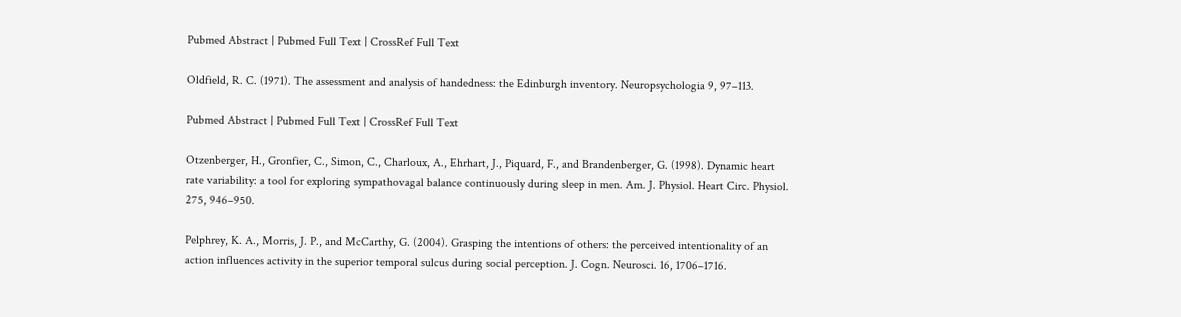Pubmed Abstract | Pubmed Full Text | CrossRef Full Text

Oldfield, R. C. (1971). The assessment and analysis of handedness: the Edinburgh inventory. Neuropsychologia 9, 97–113.

Pubmed Abstract | Pubmed Full Text | CrossRef Full Text

Otzenberger, H., Gronfier, C., Simon, C., Charloux, A., Ehrhart, J., Piquard, F., and Brandenberger, G. (1998). Dynamic heart rate variability: a tool for exploring sympathovagal balance continuously during sleep in men. Am. J. Physiol. Heart Circ. Physiol. 275, 946–950.

Pelphrey, K. A., Morris, J. P., and McCarthy, G. (2004). Grasping the intentions of others: the perceived intentionality of an action influences activity in the superior temporal sulcus during social perception. J. Cogn. Neurosci. 16, 1706–1716.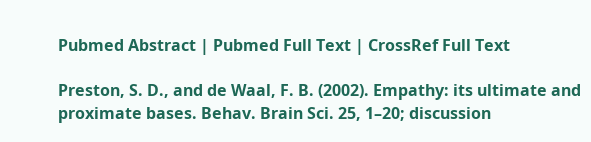Pubmed Abstract | Pubmed Full Text | CrossRef Full Text

Preston, S. D., and de Waal, F. B. (2002). Empathy: its ultimate and proximate bases. Behav. Brain Sci. 25, 1–20; discussion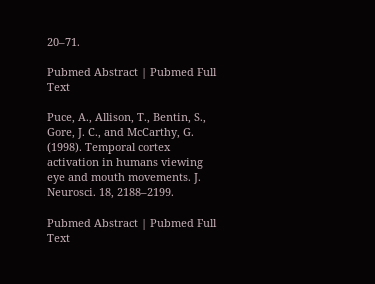20–71.

Pubmed Abstract | Pubmed Full Text

Puce, A., Allison, T., Bentin, S., Gore, J. C., and McCarthy, G. (1998). Temporal cortex activation in humans viewing eye and mouth movements. J. Neurosci. 18, 2188–2199.

Pubmed Abstract | Pubmed Full Text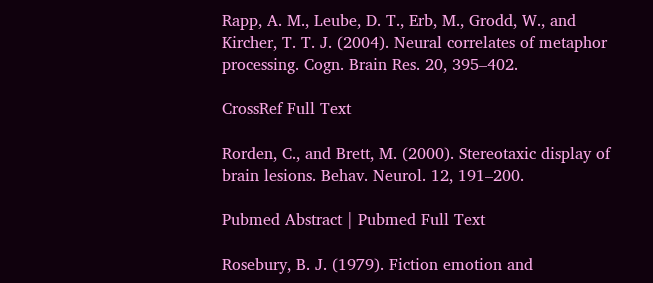Rapp, A. M., Leube, D. T., Erb, M., Grodd, W., and Kircher, T. T. J. (2004). Neural correlates of metaphor processing. Cogn. Brain Res. 20, 395–402.

CrossRef Full Text

Rorden, C., and Brett, M. (2000). Stereotaxic display of brain lesions. Behav. Neurol. 12, 191–200.

Pubmed Abstract | Pubmed Full Text

Rosebury, B. J. (1979). Fiction emotion and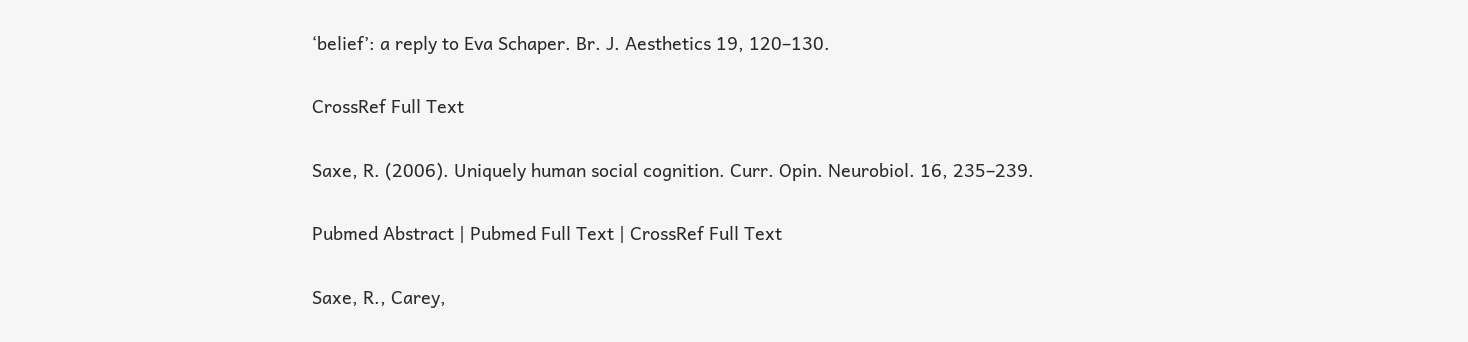‘belief’: a reply to Eva Schaper. Br. J. Aesthetics 19, 120–130.

CrossRef Full Text

Saxe, R. (2006). Uniquely human social cognition. Curr. Opin. Neurobiol. 16, 235–239.

Pubmed Abstract | Pubmed Full Text | CrossRef Full Text

Saxe, R., Carey,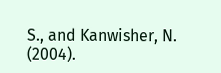S., and Kanwisher, N. (2004).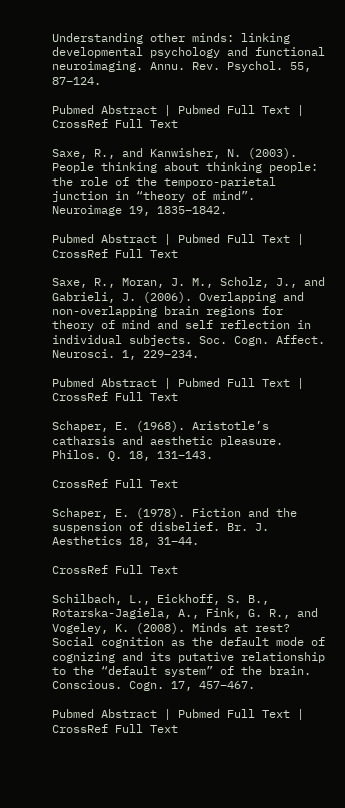Understanding other minds: linking developmental psychology and functional neuroimaging. Annu. Rev. Psychol. 55, 87–124.

Pubmed Abstract | Pubmed Full Text | CrossRef Full Text

Saxe, R., and Kanwisher, N. (2003). People thinking about thinking people: the role of the temporo-parietal junction in “theory of mind”. Neuroimage 19, 1835–1842.

Pubmed Abstract | Pubmed Full Text | CrossRef Full Text

Saxe, R., Moran, J. M., Scholz, J., and Gabrieli, J. (2006). Overlapping and non-overlapping brain regions for theory of mind and self reflection in individual subjects. Soc. Cogn. Affect. Neurosci. 1, 229–234.

Pubmed Abstract | Pubmed Full Text | CrossRef Full Text

Schaper, E. (1968). Aristotle’s catharsis and aesthetic pleasure. Philos. Q. 18, 131–143.

CrossRef Full Text

Schaper, E. (1978). Fiction and the suspension of disbelief. Br. J. Aesthetics 18, 31–44.

CrossRef Full Text

Schilbach, L., Eickhoff, S. B., Rotarska-Jagiela, A., Fink, G. R., and Vogeley, K. (2008). Minds at rest? Social cognition as the default mode of cognizing and its putative relationship to the “default system” of the brain. Conscious. Cogn. 17, 457–467.

Pubmed Abstract | Pubmed Full Text | CrossRef Full Text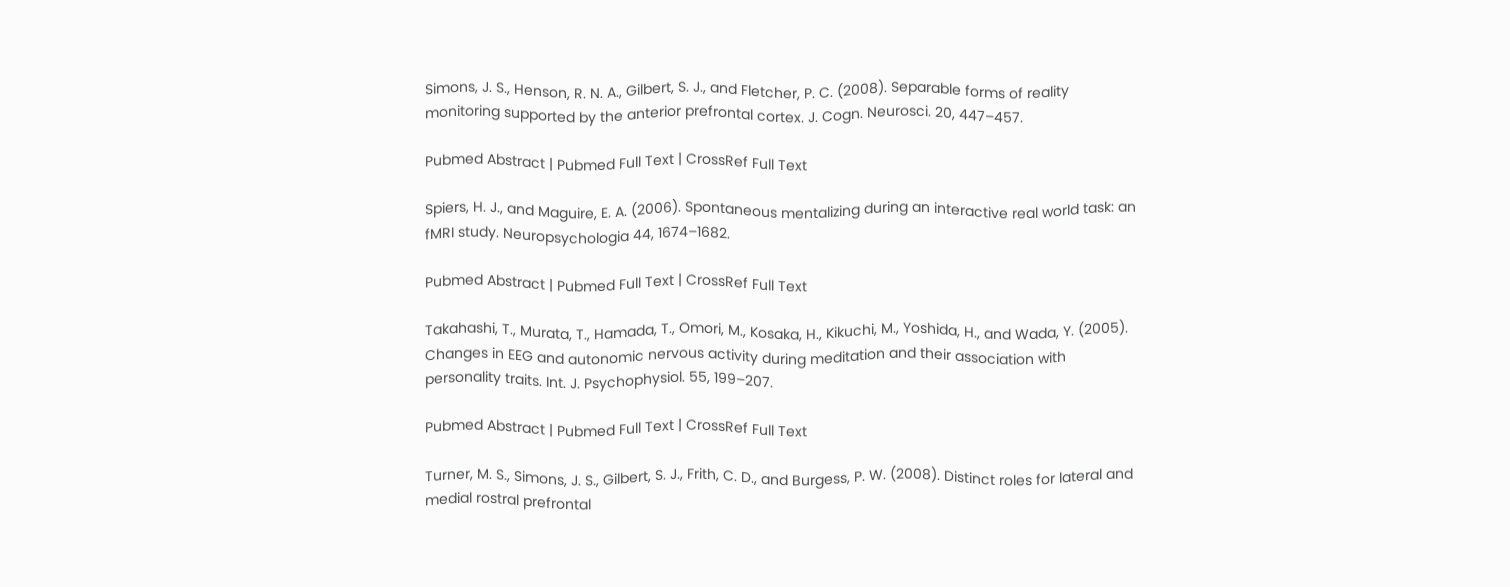Simons, J. S., Henson, R. N. A., Gilbert, S. J., and Fletcher, P. C. (2008). Separable forms of reality monitoring supported by the anterior prefrontal cortex. J. Cogn. Neurosci. 20, 447–457.

Pubmed Abstract | Pubmed Full Text | CrossRef Full Text

Spiers, H. J., and Maguire, E. A. (2006). Spontaneous mentalizing during an interactive real world task: an fMRI study. Neuropsychologia 44, 1674–1682.

Pubmed Abstract | Pubmed Full Text | CrossRef Full Text

Takahashi, T., Murata, T., Hamada, T., Omori, M., Kosaka, H., Kikuchi, M., Yoshida, H., and Wada, Y. (2005). Changes in EEG and autonomic nervous activity during meditation and their association with personality traits. Int. J. Psychophysiol. 55, 199–207.

Pubmed Abstract | Pubmed Full Text | CrossRef Full Text

Turner, M. S., Simons, J. S., Gilbert, S. J., Frith, C. D., and Burgess, P. W. (2008). Distinct roles for lateral and medial rostral prefrontal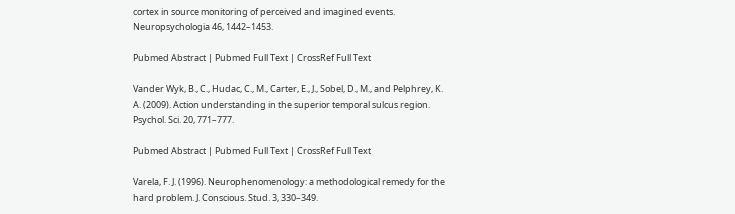cortex in source monitoring of perceived and imagined events. Neuropsychologia 46, 1442–1453.

Pubmed Abstract | Pubmed Full Text | CrossRef Full Text

Vander Wyk, B., C., Hudac, C., M., Carter, E., J., Sobel, D., M., and Pelphrey, K. A. (2009). Action understanding in the superior temporal sulcus region. Psychol. Sci. 20, 771–777.

Pubmed Abstract | Pubmed Full Text | CrossRef Full Text

Varela, F. J. (1996). Neurophenomenology: a methodological remedy for the hard problem. J. Conscious. Stud. 3, 330–349.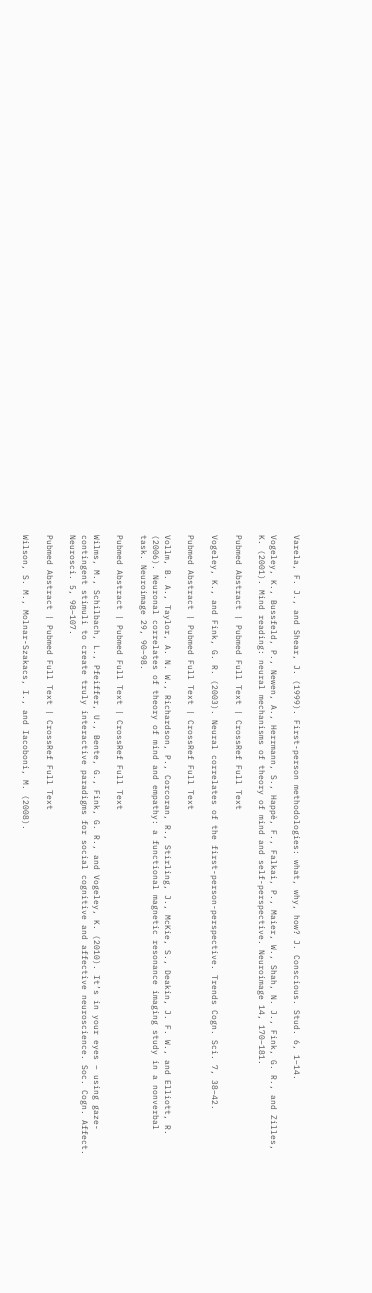Varela, F. J., and Shear, J. (1999). First-person methodologies: what, why, how? J. Conscious. Stud. 6, 1–14.

Vogeley, K., Bussfeld, P., Newen, A., Herrmann, S., Happè, F., Falkai, P., Maier, W., Shah, N. J., Fink, G. R., and Zilles, K. (2001). Mind reading: neural mechanisms of theory of mind and self-perspective. Neuroimage 14, 170–181.

Pubmed Abstract | Pubmed Full Text | CrossRef Full Text

Vogeley, K., and Fink, G. R. (2003). Neural correlates of the first-person-perspective. Trends Cogn. Sci. 7, 38–42.

Pubmed Abstract | Pubmed Full Text | CrossRef Full Text

Vollm, B. A., Taylor, A. N. W., Richardson, P., Corcoran, R., Stirling, J., McKie, S., Deakin, J. F. W., and Elliott, R. (2006). Neuronal correlates of theory of mind and empathy: a functional magnetic resonance imaging study in a nonverbal task. Neuroimage 29, 90–98.

Pubmed Abstract | Pubmed Full Text | CrossRef Full Text

Wilms, M., Schilbach, L., Pfeiffer, U., Bente, G., Fink, G. R., and Vogeley, K. (2010). It’s in your eyes – using gaze-contingent stimuli to create truly interactive paradigms for social cognitive and affective neuroscience. Soc. Cogn. Affect. Neurosci. 5, 98–107.

Pubmed Abstract | Pubmed Full Text | CrossRef Full Text

Wilson, S. M., Molnar-Szakacs, I., and Iacoboni, M. (2008).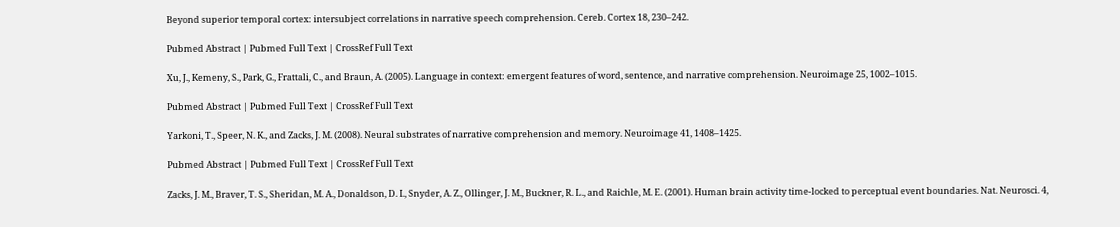Beyond superior temporal cortex: intersubject correlations in narrative speech comprehension. Cereb. Cortex 18, 230–242.

Pubmed Abstract | Pubmed Full Text | CrossRef Full Text

Xu, J., Kemeny, S., Park, G., Frattali, C., and Braun, A. (2005). Language in context: emergent features of word, sentence, and narrative comprehension. Neuroimage 25, 1002–1015.

Pubmed Abstract | Pubmed Full Text | CrossRef Full Text

Yarkoni, T., Speer, N. K., and Zacks, J. M. (2008). Neural substrates of narrative comprehension and memory. Neuroimage 41, 1408–1425.

Pubmed Abstract | Pubmed Full Text | CrossRef Full Text

Zacks, J. M., Braver, T. S., Sheridan, M. A., Donaldson, D. I., Snyder, A. Z., Ollinger, J. M., Buckner, R. L., and Raichle, M. E. (2001). Human brain activity time-locked to perceptual event boundaries. Nat. Neurosci. 4,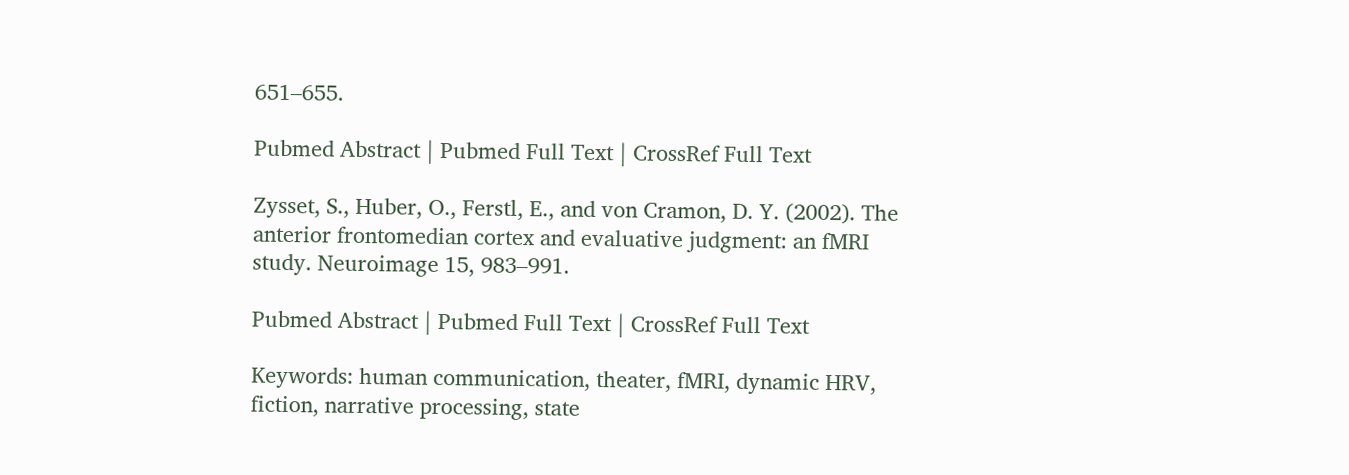651–655.

Pubmed Abstract | Pubmed Full Text | CrossRef Full Text

Zysset, S., Huber, O., Ferstl, E., and von Cramon, D. Y. (2002). The anterior frontomedian cortex and evaluative judgment: an fMRI study. Neuroimage 15, 983–991.

Pubmed Abstract | Pubmed Full Text | CrossRef Full Text

Keywords: human communication, theater, fMRI, dynamic HRV, fiction, narrative processing, state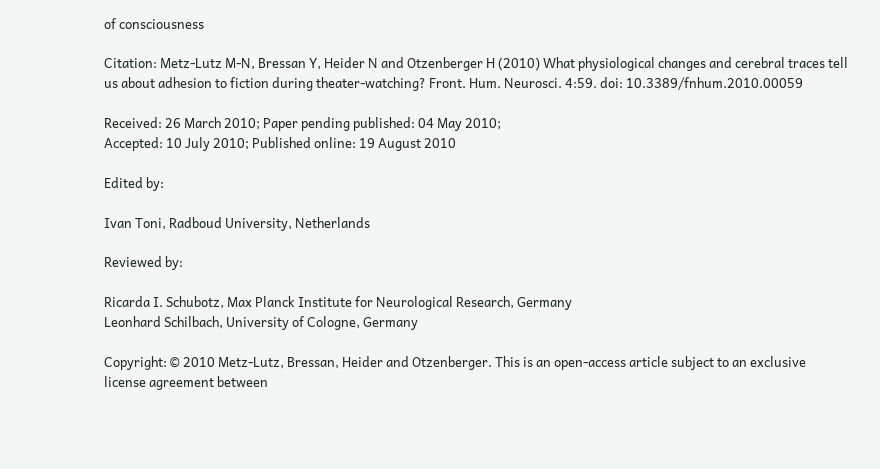of consciousness

Citation: Metz-Lutz M-N, Bressan Y, Heider N and Otzenberger H (2010) What physiological changes and cerebral traces tell us about adhesion to fiction during theater-watching? Front. Hum. Neurosci. 4:59. doi: 10.3389/fnhum.2010.00059

Received: 26 March 2010; Paper pending published: 04 May 2010;
Accepted: 10 July 2010; Published online: 19 August 2010

Edited by:

Ivan Toni, Radboud University, Netherlands

Reviewed by:

Ricarda I. Schubotz, Max Planck Institute for Neurological Research, Germany
Leonhard Schilbach, University of Cologne, Germany

Copyright: © 2010 Metz-Lutz, Bressan, Heider and Otzenberger. This is an open-access article subject to an exclusive license agreement between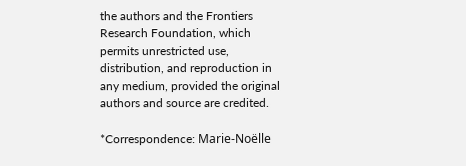the authors and the Frontiers Research Foundation, which permits unrestricted use, distribution, and reproduction in any medium, provided the original authors and source are credited.

*Correspondence: Marie-Noëlle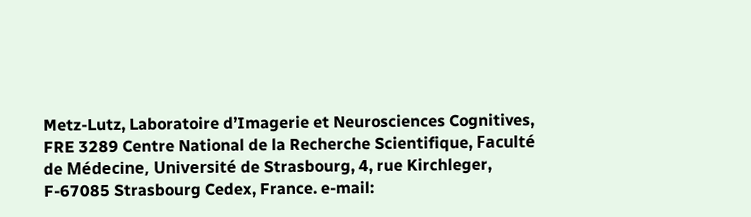Metz-Lutz, Laboratoire d’Imagerie et Neurosciences Cognitives, FRE 3289 Centre National de la Recherche Scientifique, Faculté de Médecine, Université de Strasbourg, 4, rue Kirchleger, F-67085 Strasbourg Cedex, France. e-mail: